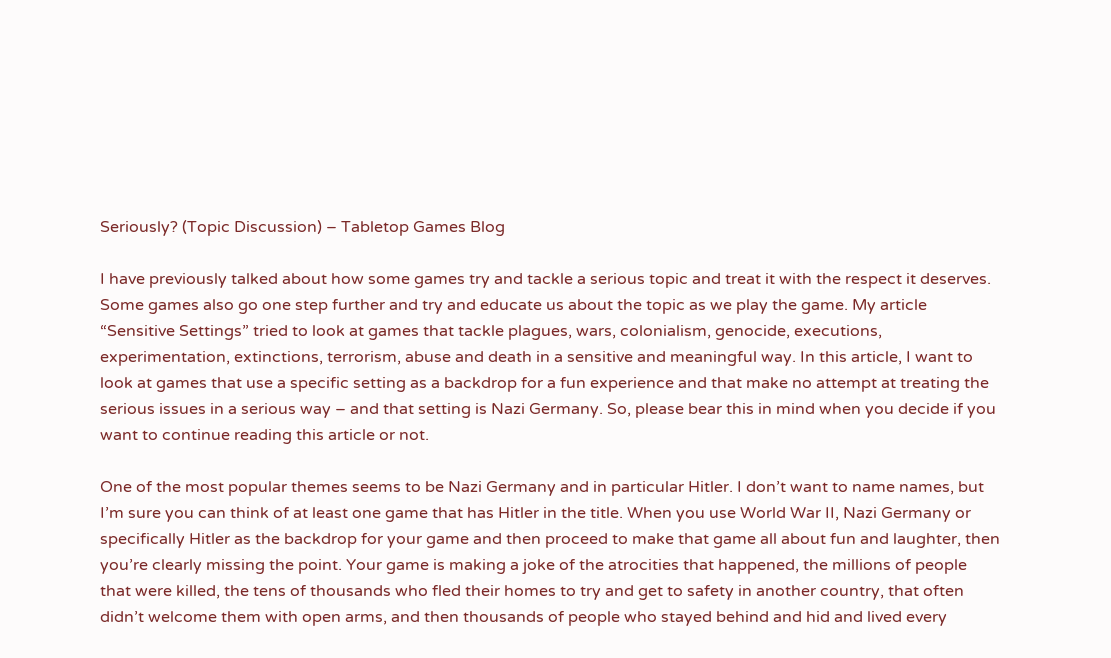Seriously? (Topic Discussion) – Tabletop Games Blog

I have previously talked about how some games try and tackle a serious topic and treat it with the respect it deserves. Some games also go one step further and try and educate us about the topic as we play the game. My article “Sensitive Settings” tried to look at games that tackle plagues, wars, colonialism, genocide, executions, experimentation, extinctions, terrorism, abuse and death in a sensitive and meaningful way. In this article, I want to look at games that use a specific setting as a backdrop for a fun experience and that make no attempt at treating the serious issues in a serious way – and that setting is Nazi Germany. So, please bear this in mind when you decide if you want to continue reading this article or not.

One of the most popular themes seems to be Nazi Germany and in particular Hitler. I don’t want to name names, but I’m sure you can think of at least one game that has Hitler in the title. When you use World War II, Nazi Germany or specifically Hitler as the backdrop for your game and then proceed to make that game all about fun and laughter, then you’re clearly missing the point. Your game is making a joke of the atrocities that happened, the millions of people that were killed, the tens of thousands who fled their homes to try and get to safety in another country, that often didn’t welcome them with open arms, and then thousands of people who stayed behind and hid and lived every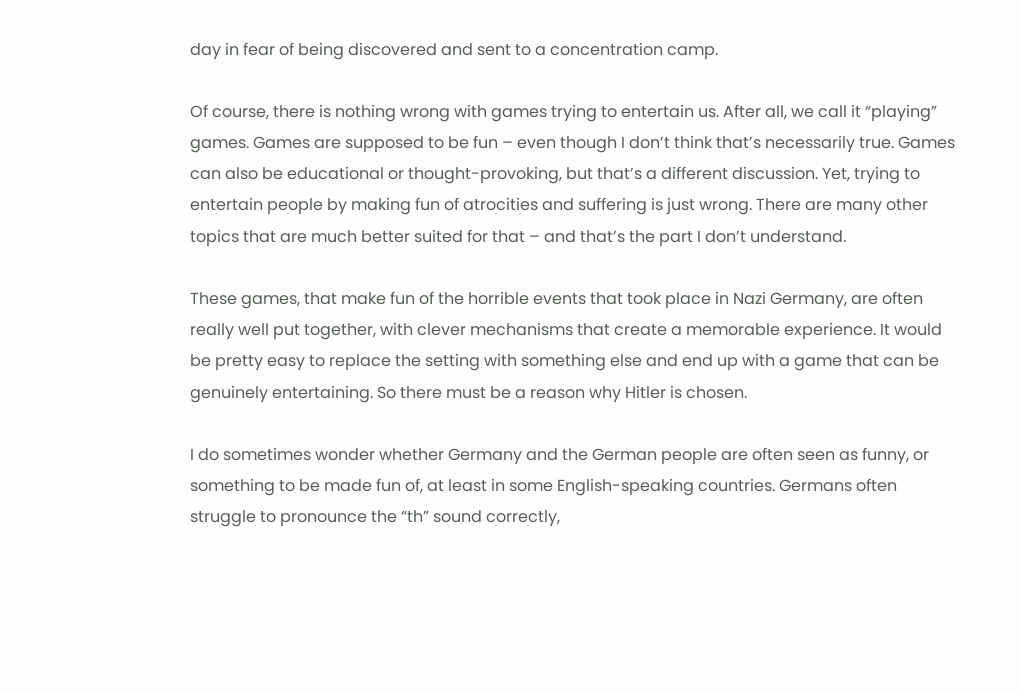day in fear of being discovered and sent to a concentration camp.

Of course, there is nothing wrong with games trying to entertain us. After all, we call it “playing” games. Games are supposed to be fun – even though I don’t think that’s necessarily true. Games can also be educational or thought-provoking, but that’s a different discussion. Yet, trying to entertain people by making fun of atrocities and suffering is just wrong. There are many other topics that are much better suited for that – and that’s the part I don’t understand.

These games, that make fun of the horrible events that took place in Nazi Germany, are often really well put together, with clever mechanisms that create a memorable experience. It would be pretty easy to replace the setting with something else and end up with a game that can be genuinely entertaining. So there must be a reason why Hitler is chosen.

I do sometimes wonder whether Germany and the German people are often seen as funny, or something to be made fun of, at least in some English-speaking countries. Germans often struggle to pronounce the “th” sound correctly,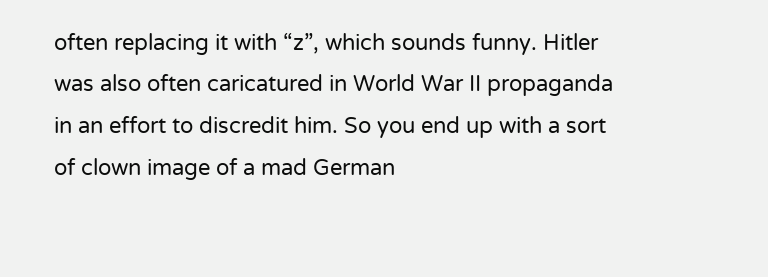often replacing it with “z”, which sounds funny. Hitler was also often caricatured in World War II propaganda in an effort to discredit him. So you end up with a sort of clown image of a mad German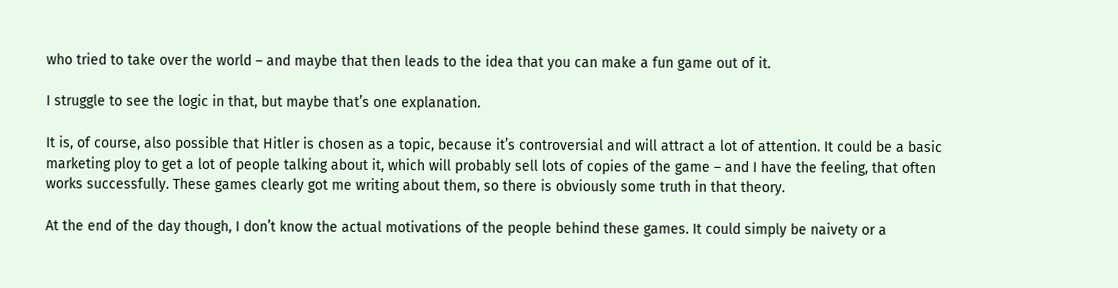who tried to take over the world – and maybe that then leads to the idea that you can make a fun game out of it.

I struggle to see the logic in that, but maybe that’s one explanation.

It is, of course, also possible that Hitler is chosen as a topic, because it’s controversial and will attract a lot of attention. It could be a basic marketing ploy to get a lot of people talking about it, which will probably sell lots of copies of the game – and I have the feeling, that often works successfully. These games clearly got me writing about them, so there is obviously some truth in that theory.

At the end of the day though, I don’t know the actual motivations of the people behind these games. It could simply be naivety or a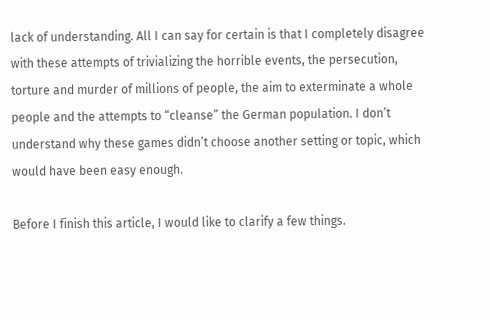lack of understanding. All I can say for certain is that I completely disagree with these attempts of trivializing the horrible events, the persecution, torture and murder of millions of people, the aim to exterminate a whole people and the attempts to “cleanse” the German population. I don’t understand why these games didn’t choose another setting or topic, which would have been easy enough.

Before I finish this article, I would like to clarify a few things.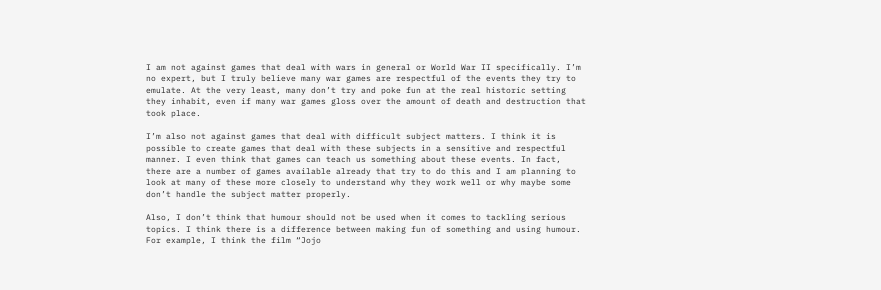I am not against games that deal with wars in general or World War II specifically. I’m no expert, but I truly believe many war games are respectful of the events they try to emulate. At the very least, many don’t try and poke fun at the real historic setting they inhabit, even if many war games gloss over the amount of death and destruction that took place.

I’m also not against games that deal with difficult subject matters. I think it is possible to create games that deal with these subjects in a sensitive and respectful manner. I even think that games can teach us something about these events. In fact, there are a number of games available already that try to do this and I am planning to look at many of these more closely to understand why they work well or why maybe some don’t handle the subject matter properly.

Also, I don’t think that humour should not be used when it comes to tackling serious topics. I think there is a difference between making fun of something and using humour. For example, I think the film “Jojo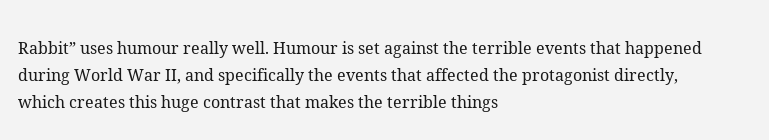Rabbit” uses humour really well. Humour is set against the terrible events that happened during World War II, and specifically the events that affected the protagonist directly, which creates this huge contrast that makes the terrible things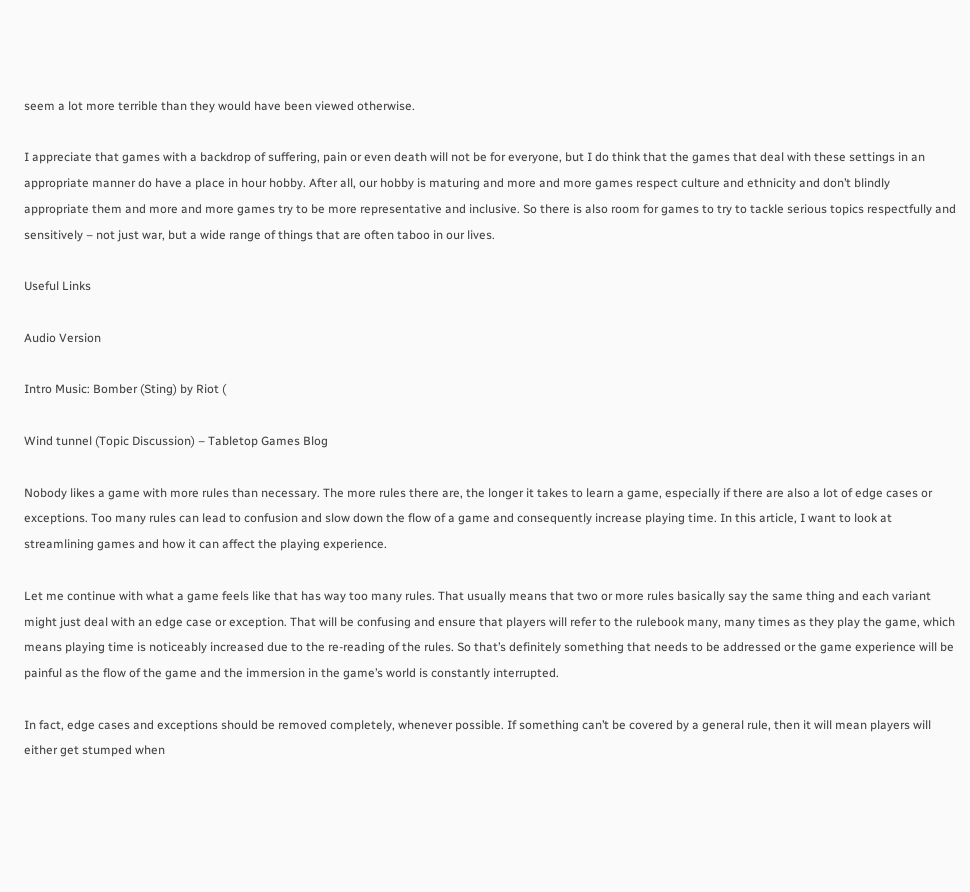seem a lot more terrible than they would have been viewed otherwise.

I appreciate that games with a backdrop of suffering, pain or even death will not be for everyone, but I do think that the games that deal with these settings in an appropriate manner do have a place in hour hobby. After all, our hobby is maturing and more and more games respect culture and ethnicity and don’t blindly appropriate them and more and more games try to be more representative and inclusive. So there is also room for games to try to tackle serious topics respectfully and sensitively – not just war, but a wide range of things that are often taboo in our lives.

Useful Links

Audio Version

Intro Music: Bomber (Sting) by Riot (

Wind tunnel (Topic Discussion) – Tabletop Games Blog

Nobody likes a game with more rules than necessary. The more rules there are, the longer it takes to learn a game, especially if there are also a lot of edge cases or exceptions. Too many rules can lead to confusion and slow down the flow of a game and consequently increase playing time. In this article, I want to look at streamlining games and how it can affect the playing experience.

Let me continue with what a game feels like that has way too many rules. That usually means that two or more rules basically say the same thing and each variant might just deal with an edge case or exception. That will be confusing and ensure that players will refer to the rulebook many, many times as they play the game, which means playing time is noticeably increased due to the re-reading of the rules. So that’s definitely something that needs to be addressed or the game experience will be painful as the flow of the game and the immersion in the game’s world is constantly interrupted.

In fact, edge cases and exceptions should be removed completely, whenever possible. If something can’t be covered by a general rule, then it will mean players will either get stumped when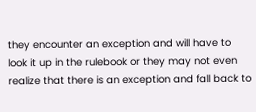they encounter an exception and will have to look it up in the rulebook or they may not even realize that there is an exception and fall back to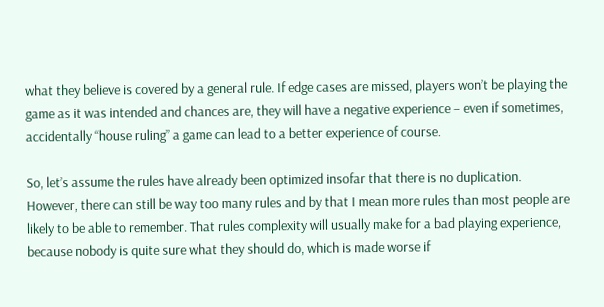what they believe is covered by a general rule. If edge cases are missed, players won’t be playing the game as it was intended and chances are, they will have a negative experience – even if sometimes, accidentally “house ruling” a game can lead to a better experience of course.

So, let’s assume the rules have already been optimized insofar that there is no duplication. However, there can still be way too many rules and by that I mean more rules than most people are likely to be able to remember. That rules complexity will usually make for a bad playing experience, because nobody is quite sure what they should do, which is made worse if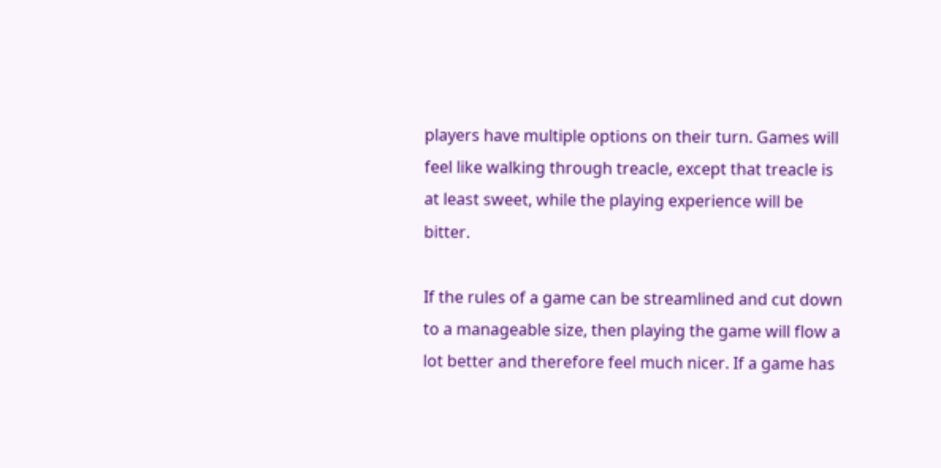players have multiple options on their turn. Games will feel like walking through treacle, except that treacle is at least sweet, while the playing experience will be bitter.

If the rules of a game can be streamlined and cut down to a manageable size, then playing the game will flow a lot better and therefore feel much nicer. If a game has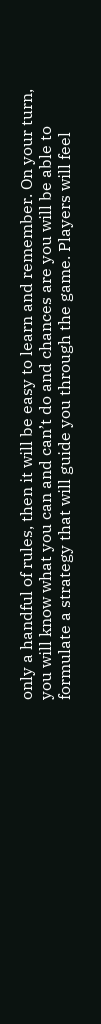only a handful of rules, then it will be easy to learn and remember. On your turn, you will know what you can and can’t do and chances are you will be able to formulate a strategy that will guide you through the game. Players will feel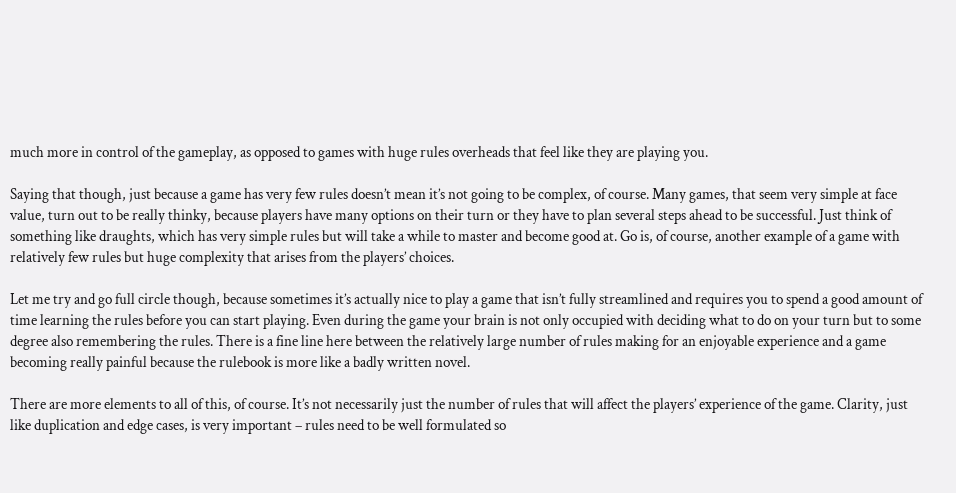much more in control of the gameplay, as opposed to games with huge rules overheads that feel like they are playing you.

Saying that though, just because a game has very few rules doesn’t mean it’s not going to be complex, of course. Many games, that seem very simple at face value, turn out to be really thinky, because players have many options on their turn or they have to plan several steps ahead to be successful. Just think of something like draughts, which has very simple rules but will take a while to master and become good at. Go is, of course, another example of a game with relatively few rules but huge complexity that arises from the players’ choices.

Let me try and go full circle though, because sometimes it’s actually nice to play a game that isn’t fully streamlined and requires you to spend a good amount of time learning the rules before you can start playing. Even during the game your brain is not only occupied with deciding what to do on your turn but to some degree also remembering the rules. There is a fine line here between the relatively large number of rules making for an enjoyable experience and a game becoming really painful because the rulebook is more like a badly written novel.

There are more elements to all of this, of course. It’s not necessarily just the number of rules that will affect the players’ experience of the game. Clarity, just like duplication and edge cases, is very important – rules need to be well formulated so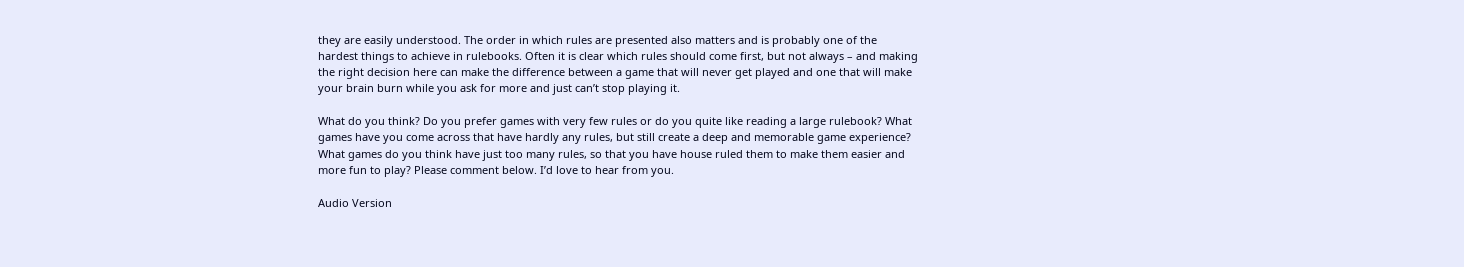they are easily understood. The order in which rules are presented also matters and is probably one of the hardest things to achieve in rulebooks. Often it is clear which rules should come first, but not always – and making the right decision here can make the difference between a game that will never get played and one that will make your brain burn while you ask for more and just can’t stop playing it.

What do you think? Do you prefer games with very few rules or do you quite like reading a large rulebook? What games have you come across that have hardly any rules, but still create a deep and memorable game experience? What games do you think have just too many rules, so that you have house ruled them to make them easier and more fun to play? Please comment below. I’d love to hear from you.

Audio Version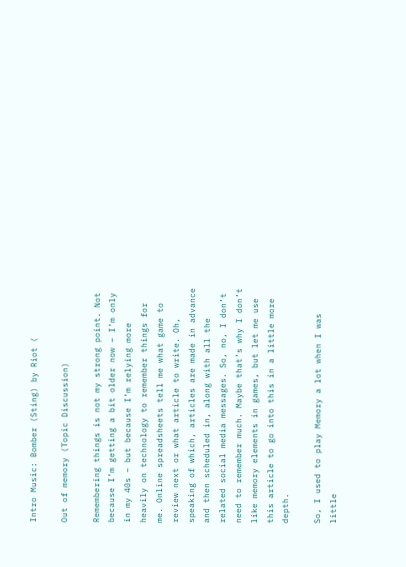Intro Music: Bomber (Sting) by Riot (

Out of memory (Topic Discussion)

Remembering things is not my strong point. Not because I’m getting a bit older now – I’m only in my 40s – but because I’m relying more heavily on technology to remember things for me. Online spreadsheets tell me what game to review next or what article to write. Oh, speaking of which, articles are made in advance and then scheduled in, along with all the related social media messages. So, no, I don’t need to remember much. Maybe that’s why I don’t like memory elements in games, but let me use this article to go into this in a little more depth.

So, I used to play Memory a lot when I was little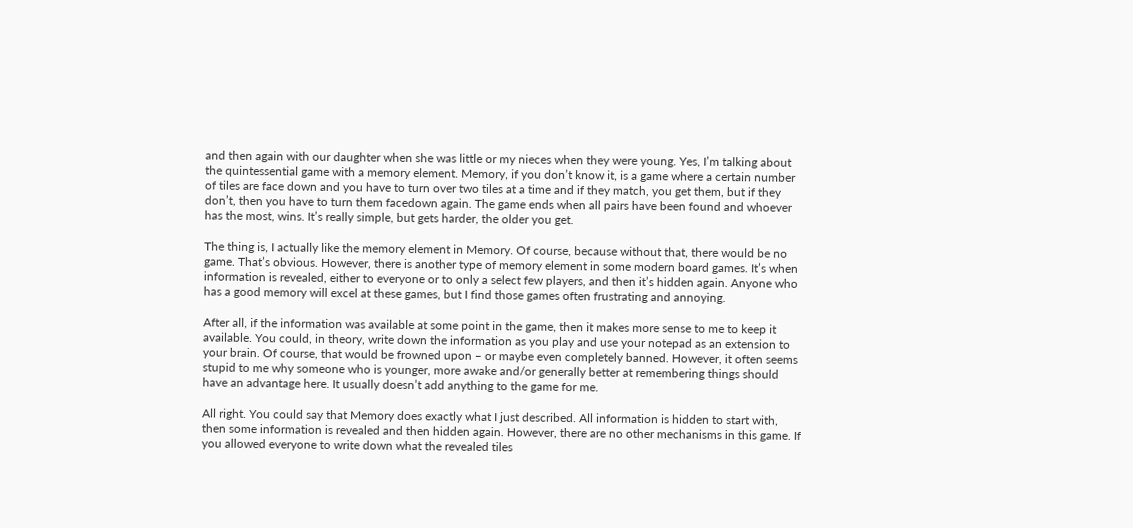and then again with our daughter when she was little or my nieces when they were young. Yes, I’m talking about the quintessential game with a memory element. Memory, if you don’t know it, is a game where a certain number of tiles are face down and you have to turn over two tiles at a time and if they match, you get them, but if they don’t, then you have to turn them facedown again. The game ends when all pairs have been found and whoever has the most, wins. It’s really simple, but gets harder, the older you get.

The thing is, I actually like the memory element in Memory. Of course, because without that, there would be no game. That’s obvious. However, there is another type of memory element in some modern board games. It’s when information is revealed, either to everyone or to only a select few players, and then it’s hidden again. Anyone who has a good memory will excel at these games, but I find those games often frustrating and annoying.

After all, if the information was available at some point in the game, then it makes more sense to me to keep it available. You could, in theory, write down the information as you play and use your notepad as an extension to your brain. Of course, that would be frowned upon – or maybe even completely banned. However, it often seems stupid to me why someone who is younger, more awake and/or generally better at remembering things should have an advantage here. It usually doesn’t add anything to the game for me.

All right. You could say that Memory does exactly what I just described. All information is hidden to start with, then some information is revealed and then hidden again. However, there are no other mechanisms in this game. If you allowed everyone to write down what the revealed tiles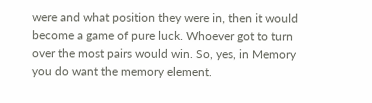were and what position they were in, then it would become a game of pure luck. Whoever got to turn over the most pairs would win. So, yes, in Memory you do want the memory element.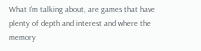What I’m talking about, are games that have plenty of depth and interest and where the memory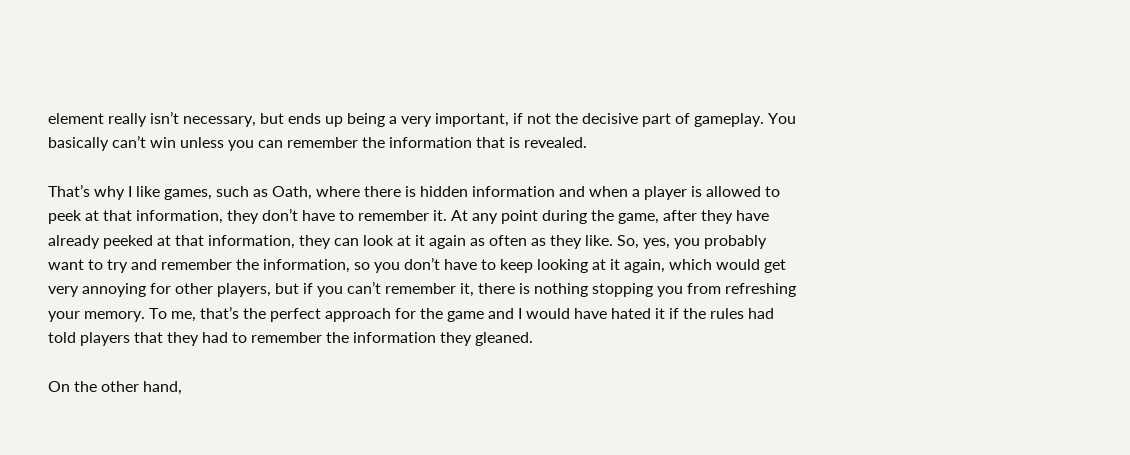element really isn’t necessary, but ends up being a very important, if not the decisive part of gameplay. You basically can’t win unless you can remember the information that is revealed.

That’s why I like games, such as Oath, where there is hidden information and when a player is allowed to peek at that information, they don’t have to remember it. At any point during the game, after they have already peeked at that information, they can look at it again as often as they like. So, yes, you probably want to try and remember the information, so you don’t have to keep looking at it again, which would get very annoying for other players, but if you can’t remember it, there is nothing stopping you from refreshing your memory. To me, that’s the perfect approach for the game and I would have hated it if the rules had told players that they had to remember the information they gleaned.

On the other hand,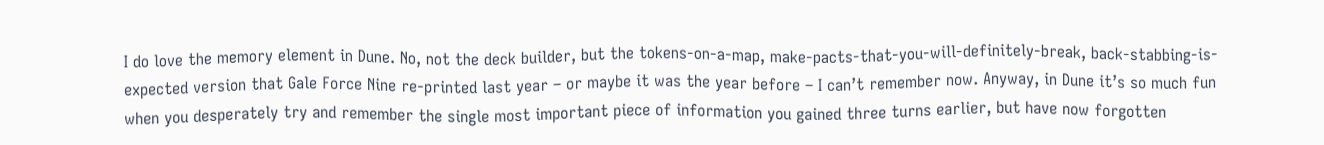I do love the memory element in Dune. No, not the deck builder, but the tokens-on-a-map, make-pacts-that-you-will-definitely-break, back-stabbing-is-expected version that Gale Force Nine re-printed last year – or maybe it was the year before – I can’t remember now. Anyway, in Dune it’s so much fun when you desperately try and remember the single most important piece of information you gained three turns earlier, but have now forgotten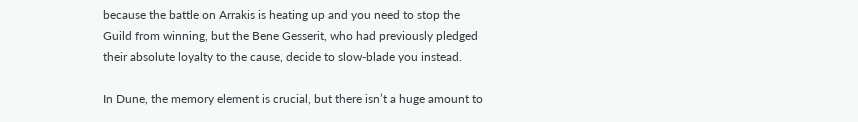because the battle on Arrakis is heating up and you need to stop the Guild from winning, but the Bene Gesserit, who had previously pledged their absolute loyalty to the cause, decide to slow-blade you instead.

In Dune, the memory element is crucial, but there isn’t a huge amount to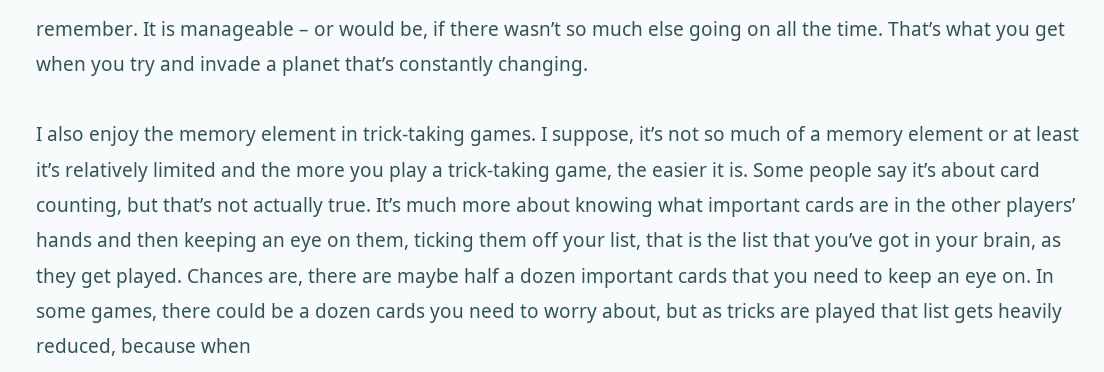remember. It is manageable – or would be, if there wasn’t so much else going on all the time. That’s what you get when you try and invade a planet that’s constantly changing.

I also enjoy the memory element in trick-taking games. I suppose, it’s not so much of a memory element or at least it’s relatively limited and the more you play a trick-taking game, the easier it is. Some people say it’s about card counting, but that’s not actually true. It’s much more about knowing what important cards are in the other players’ hands and then keeping an eye on them, ticking them off your list, that is the list that you’ve got in your brain, as they get played. Chances are, there are maybe half a dozen important cards that you need to keep an eye on. In some games, there could be a dozen cards you need to worry about, but as tricks are played that list gets heavily reduced, because when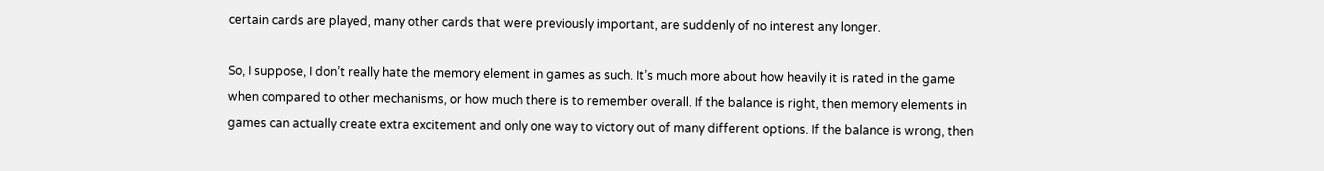certain cards are played, many other cards that were previously important, are suddenly of no interest any longer.

So, I suppose, I don’t really hate the memory element in games as such. It’s much more about how heavily it is rated in the game when compared to other mechanisms, or how much there is to remember overall. If the balance is right, then memory elements in games can actually create extra excitement and only one way to victory out of many different options. If the balance is wrong, then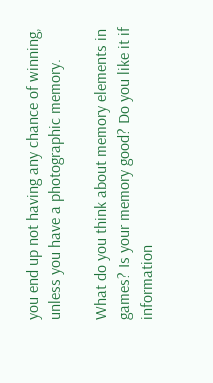you end up not having any chance of winning, unless you have a photographic memory.

What do you think about memory elements in games? Is your memory good? Do you like it if information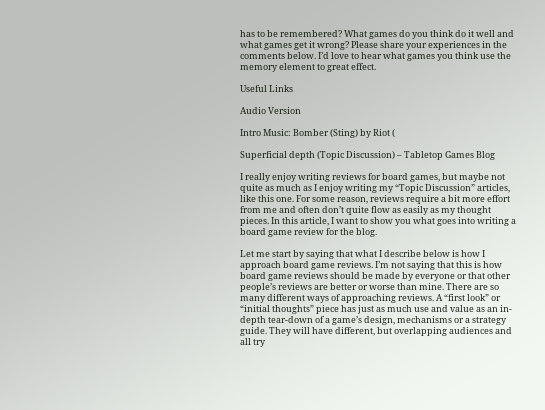has to be remembered? What games do you think do it well and what games get it wrong? Please share your experiences in the comments below. I’d love to hear what games you think use the memory element to great effect.

Useful Links

Audio Version

Intro Music: Bomber (Sting) by Riot (

Superficial depth (Topic Discussion) – Tabletop Games Blog

I really enjoy writing reviews for board games, but maybe not quite as much as I enjoy writing my “Topic Discussion” articles, like this one. For some reason, reviews require a bit more effort from me and often don’t quite flow as easily as my thought pieces. In this article, I want to show you what goes into writing a board game review for the blog.

Let me start by saying that what I describe below is how I approach board game reviews. I’m not saying that this is how board game reviews should be made by everyone or that other people’s reviews are better or worse than mine. There are so many different ways of approaching reviews. A “first look” or “initial thoughts” piece has just as much use and value as an in-depth tear-down of a game’s design, mechanisms or a strategy guide. They will have different, but overlapping audiences and all try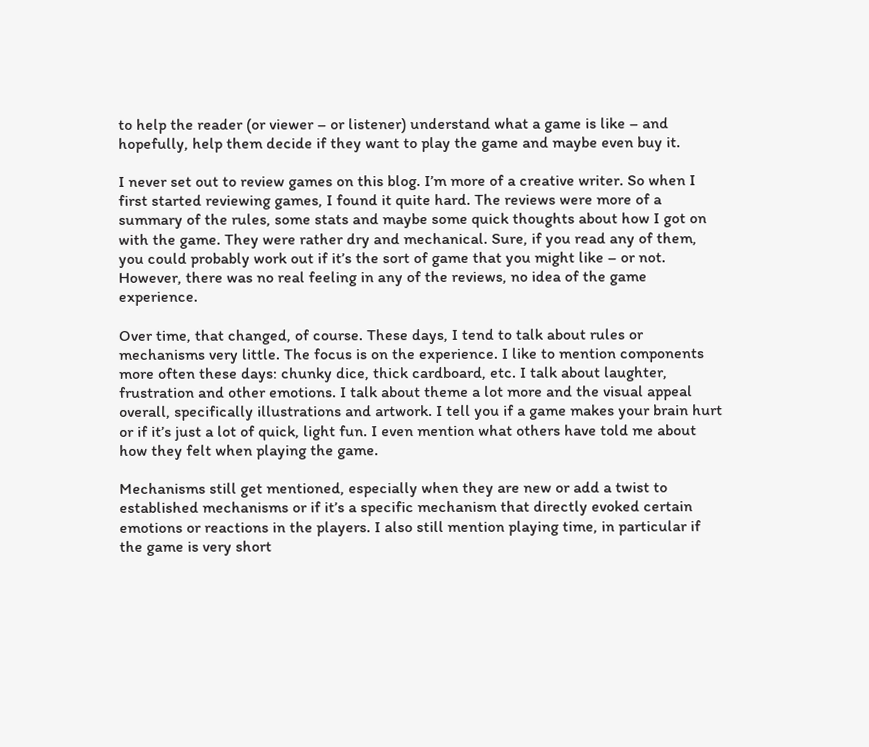to help the reader (or viewer – or listener) understand what a game is like – and hopefully, help them decide if they want to play the game and maybe even buy it.

I never set out to review games on this blog. I’m more of a creative writer. So when I first started reviewing games, I found it quite hard. The reviews were more of a summary of the rules, some stats and maybe some quick thoughts about how I got on with the game. They were rather dry and mechanical. Sure, if you read any of them, you could probably work out if it’s the sort of game that you might like – or not. However, there was no real feeling in any of the reviews, no idea of the game experience.

Over time, that changed, of course. These days, I tend to talk about rules or mechanisms very little. The focus is on the experience. I like to mention components more often these days: chunky dice, thick cardboard, etc. I talk about laughter, frustration and other emotions. I talk about theme a lot more and the visual appeal overall, specifically illustrations and artwork. I tell you if a game makes your brain hurt or if it’s just a lot of quick, light fun. I even mention what others have told me about how they felt when playing the game.

Mechanisms still get mentioned, especially when they are new or add a twist to established mechanisms or if it’s a specific mechanism that directly evoked certain emotions or reactions in the players. I also still mention playing time, in particular if the game is very short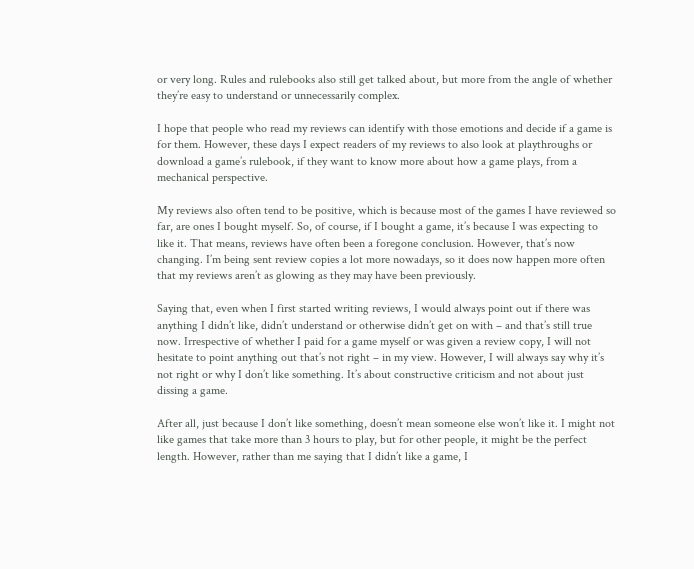or very long. Rules and rulebooks also still get talked about, but more from the angle of whether they’re easy to understand or unnecessarily complex.

I hope that people who read my reviews can identify with those emotions and decide if a game is for them. However, these days I expect readers of my reviews to also look at playthroughs or download a game’s rulebook, if they want to know more about how a game plays, from a mechanical perspective.

My reviews also often tend to be positive, which is because most of the games I have reviewed so far, are ones I bought myself. So, of course, if I bought a game, it’s because I was expecting to like it. That means, reviews have often been a foregone conclusion. However, that’s now changing. I’m being sent review copies a lot more nowadays, so it does now happen more often that my reviews aren’t as glowing as they may have been previously.

Saying that, even when I first started writing reviews, I would always point out if there was anything I didn’t like, didn’t understand or otherwise didn’t get on with – and that’s still true now. Irrespective of whether I paid for a game myself or was given a review copy, I will not hesitate to point anything out that’s not right – in my view. However, I will always say why it’s not right or why I don’t like something. It’s about constructive criticism and not about just dissing a game.

After all, just because I don’t like something, doesn’t mean someone else won’t like it. I might not like games that take more than 3 hours to play, but for other people, it might be the perfect length. However, rather than me saying that I didn’t like a game, I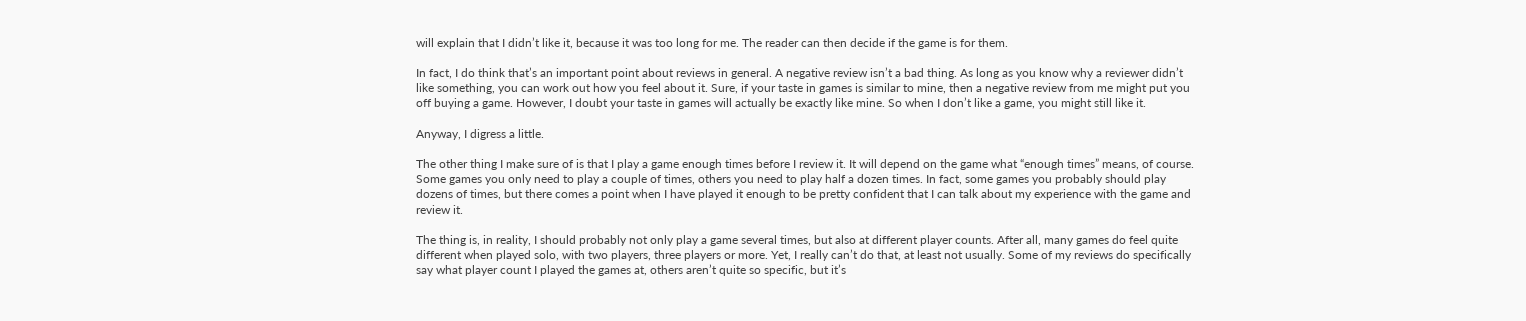will explain that I didn’t like it, because it was too long for me. The reader can then decide if the game is for them.

In fact, I do think that’s an important point about reviews in general. A negative review isn’t a bad thing. As long as you know why a reviewer didn’t like something, you can work out how you feel about it. Sure, if your taste in games is similar to mine, then a negative review from me might put you off buying a game. However, I doubt your taste in games will actually be exactly like mine. So when I don’t like a game, you might still like it.

Anyway, I digress a little.

The other thing I make sure of is that I play a game enough times before I review it. It will depend on the game what “enough times” means, of course. Some games you only need to play a couple of times, others you need to play half a dozen times. In fact, some games you probably should play dozens of times, but there comes a point when I have played it enough to be pretty confident that I can talk about my experience with the game and review it.

The thing is, in reality, I should probably not only play a game several times, but also at different player counts. After all, many games do feel quite different when played solo, with two players, three players or more. Yet, I really can’t do that, at least not usually. Some of my reviews do specifically say what player count I played the games at, others aren’t quite so specific, but it’s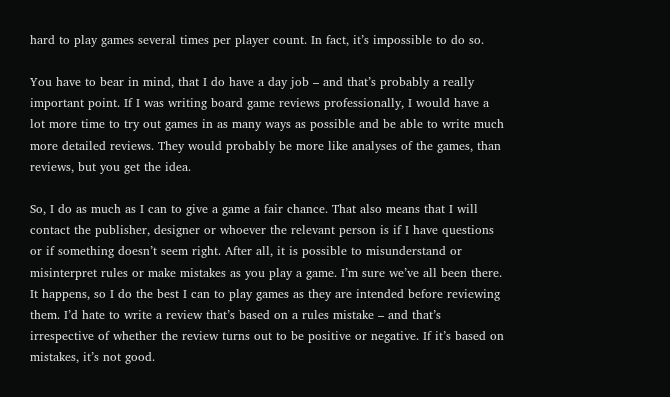hard to play games several times per player count. In fact, it’s impossible to do so.

You have to bear in mind, that I do have a day job – and that’s probably a really important point. If I was writing board game reviews professionally, I would have a lot more time to try out games in as many ways as possible and be able to write much more detailed reviews. They would probably be more like analyses of the games, than reviews, but you get the idea.

So, I do as much as I can to give a game a fair chance. That also means that I will contact the publisher, designer or whoever the relevant person is if I have questions or if something doesn’t seem right. After all, it is possible to misunderstand or misinterpret rules or make mistakes as you play a game. I’m sure we’ve all been there. It happens, so I do the best I can to play games as they are intended before reviewing them. I’d hate to write a review that’s based on a rules mistake – and that’s irrespective of whether the review turns out to be positive or negative. If it’s based on mistakes, it’s not good.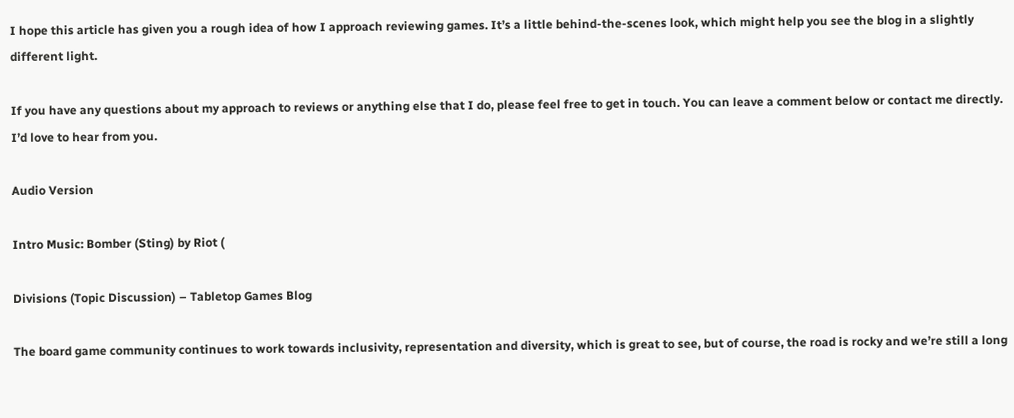I hope this article has given you a rough idea of how I approach reviewing games. It’s a little behind-the-scenes look, which might help you see the blog in a slightly different light.

If you have any questions about my approach to reviews or anything else that I do, please feel free to get in touch. You can leave a comment below or contact me directly. I’d love to hear from you.

Audio Version

Intro Music: Bomber (Sting) by Riot (

Divisions (Topic Discussion) – Tabletop Games Blog

The board game community continues to work towards inclusivity, representation and diversity, which is great to see, but of course, the road is rocky and we’re still a long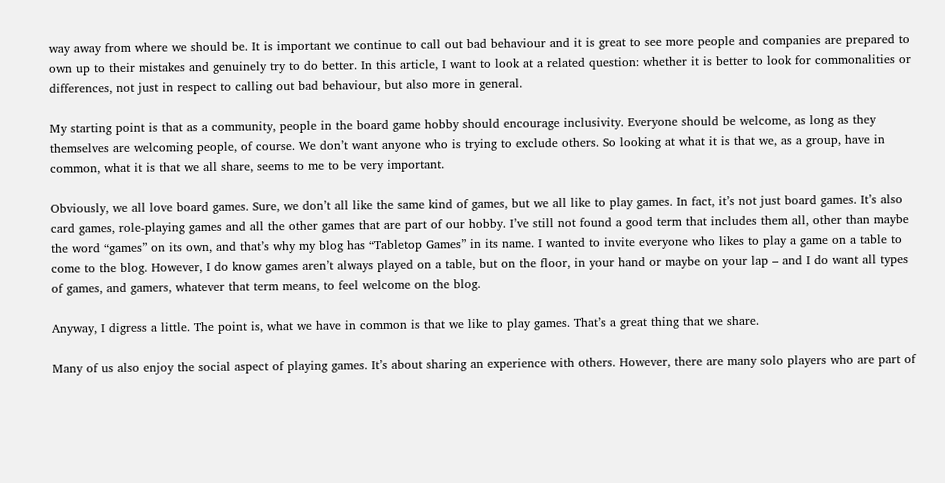way away from where we should be. It is important we continue to call out bad behaviour and it is great to see more people and companies are prepared to own up to their mistakes and genuinely try to do better. In this article, I want to look at a related question: whether it is better to look for commonalities or differences, not just in respect to calling out bad behaviour, but also more in general.

My starting point is that as a community, people in the board game hobby should encourage inclusivity. Everyone should be welcome, as long as they themselves are welcoming people, of course. We don’t want anyone who is trying to exclude others. So looking at what it is that we, as a group, have in common, what it is that we all share, seems to me to be very important.

Obviously, we all love board games. Sure, we don’t all like the same kind of games, but we all like to play games. In fact, it’s not just board games. It’s also card games, role-playing games and all the other games that are part of our hobby. I’ve still not found a good term that includes them all, other than maybe the word “games” on its own, and that’s why my blog has “Tabletop Games” in its name. I wanted to invite everyone who likes to play a game on a table to come to the blog. However, I do know games aren’t always played on a table, but on the floor, in your hand or maybe on your lap – and I do want all types of games, and gamers, whatever that term means, to feel welcome on the blog.

Anyway, I digress a little. The point is, what we have in common is that we like to play games. That’s a great thing that we share.

Many of us also enjoy the social aspect of playing games. It’s about sharing an experience with others. However, there are many solo players who are part of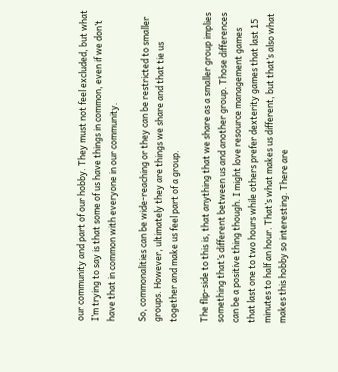our community and part of our hobby. They must not feel excluded, but what I’m trying to say is that some of us have things in common, even if we don’t have that in common with everyone in our community.

So, commonalities can be wide-reaching or they can be restricted to smaller groups. However, ultimately they are things we share and that tie us together and make us feel part of a group.

The flip-side to this is, that anything that we share as a smaller group implies something that’s different between us and another group. Those differences can be a positive thing though. I might love resource management games that last one to two hours while others prefer dexterity games that last 15 minutes to half an hour. That’s what makes us different, but that’s also what makes this hobby so interesting. There are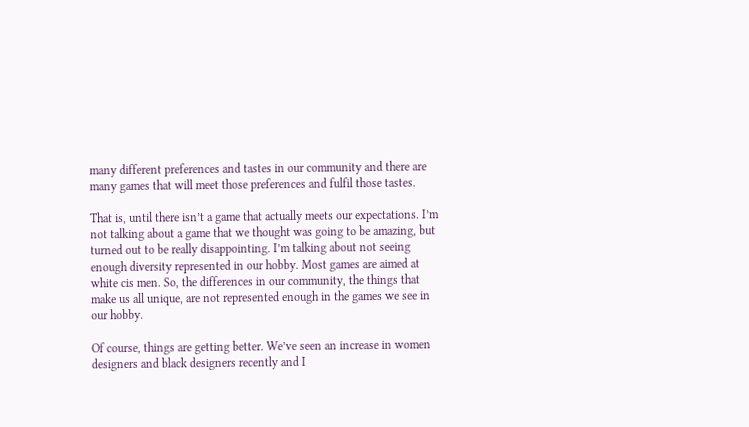many different preferences and tastes in our community and there are many games that will meet those preferences and fulfil those tastes.

That is, until there isn’t a game that actually meets our expectations. I’m not talking about a game that we thought was going to be amazing, but turned out to be really disappointing. I’m talking about not seeing enough diversity represented in our hobby. Most games are aimed at white cis men. So, the differences in our community, the things that make us all unique, are not represented enough in the games we see in our hobby.

Of course, things are getting better. We’ve seen an increase in women designers and black designers recently and I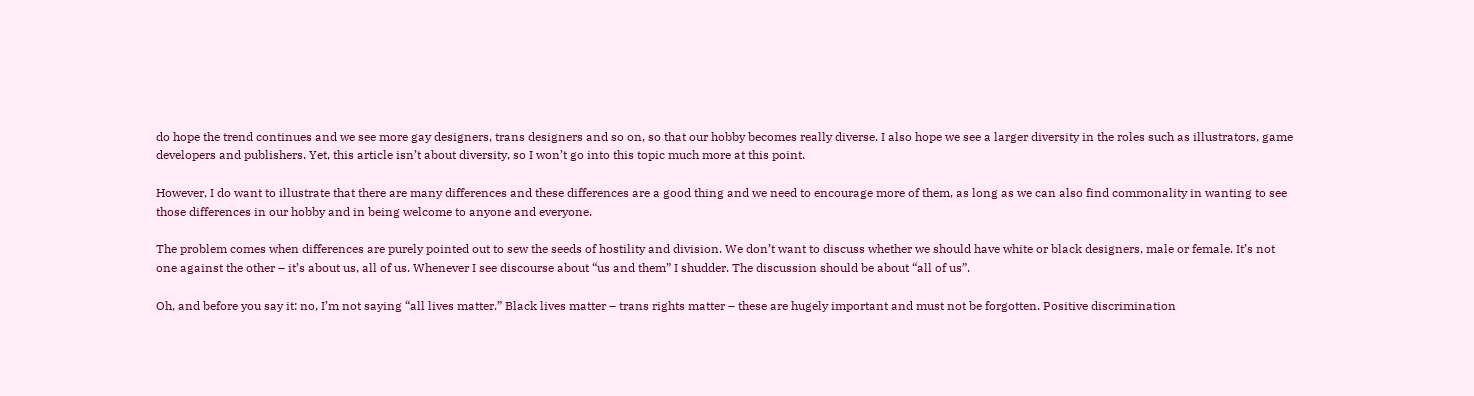do hope the trend continues and we see more gay designers, trans designers and so on, so that our hobby becomes really diverse. I also hope we see a larger diversity in the roles such as illustrators, game developers and publishers. Yet, this article isn’t about diversity, so I won’t go into this topic much more at this point.

However, I do want to illustrate that there are many differences and these differences are a good thing and we need to encourage more of them, as long as we can also find commonality in wanting to see those differences in our hobby and in being welcome to anyone and everyone.

The problem comes when differences are purely pointed out to sew the seeds of hostility and division. We don’t want to discuss whether we should have white or black designers, male or female. It’s not one against the other – it’s about us, all of us. Whenever I see discourse about “us and them” I shudder. The discussion should be about “all of us”.

Oh, and before you say it: no, I’m not saying “all lives matter.” Black lives matter – trans rights matter – these are hugely important and must not be forgotten. Positive discrimination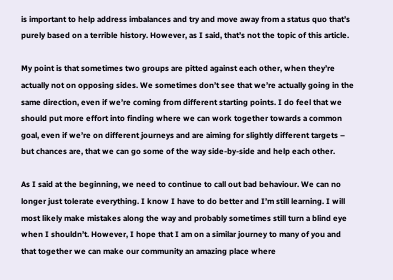is important to help address imbalances and try and move away from a status quo that’s purely based on a terrible history. However, as I said, that’s not the topic of this article.

My point is that sometimes two groups are pitted against each other, when they’re actually not on opposing sides. We sometimes don’t see that we’re actually going in the same direction, even if we’re coming from different starting points. I do feel that we should put more effort into finding where we can work together towards a common goal, even if we’re on different journeys and are aiming for slightly different targets – but chances are, that we can go some of the way side-by-side and help each other.

As I said at the beginning, we need to continue to call out bad behaviour. We can no longer just tolerate everything. I know I have to do better and I’m still learning. I will most likely make mistakes along the way and probably sometimes still turn a blind eye when I shouldn’t. However, I hope that I am on a similar journey to many of you and that together we can make our community an amazing place where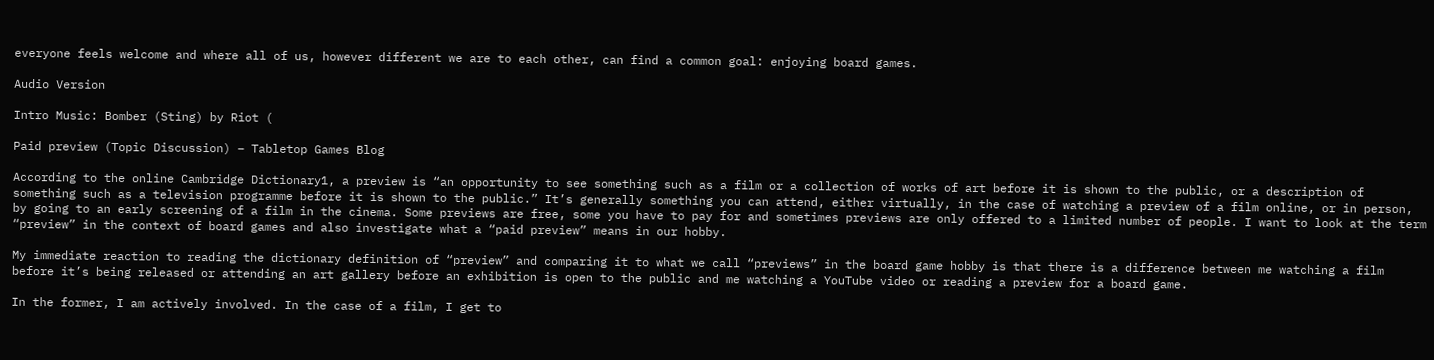everyone feels welcome and where all of us, however different we are to each other, can find a common goal: enjoying board games.

Audio Version

Intro Music: Bomber (Sting) by Riot (

Paid preview (Topic Discussion) – Tabletop Games Blog

According to the online Cambridge Dictionary1, a preview is “an opportunity to see something such as a film or a collection of works of art before it is shown to the public, or a description of something such as a television programme before it is shown to the public.” It’s generally something you can attend, either virtually, in the case of watching a preview of a film online, or in person, by going to an early screening of a film in the cinema. Some previews are free, some you have to pay for and sometimes previews are only offered to a limited number of people. I want to look at the term “preview” in the context of board games and also investigate what a “paid preview” means in our hobby.

My immediate reaction to reading the dictionary definition of “preview” and comparing it to what we call “previews” in the board game hobby is that there is a difference between me watching a film before it’s being released or attending an art gallery before an exhibition is open to the public and me watching a YouTube video or reading a preview for a board game.

In the former, I am actively involved. In the case of a film, I get to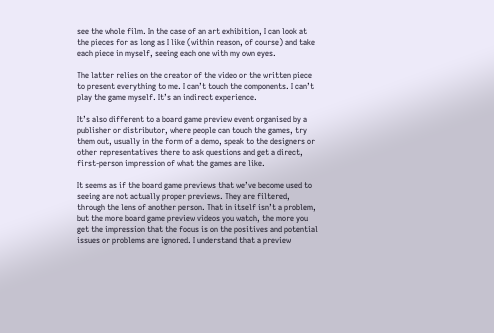see the whole film. In the case of an art exhibition, I can look at the pieces for as long as I like (within reason, of course) and take each piece in myself, seeing each one with my own eyes.

The latter relies on the creator of the video or the written piece to present everything to me. I can’t touch the components. I can’t play the game myself. It’s an indirect experience.

It’s also different to a board game preview event organised by a publisher or distributor, where people can touch the games, try them out, usually in the form of a demo, speak to the designers or other representatives there to ask questions and get a direct, first-person impression of what the games are like.

It seems as if the board game previews that we’ve become used to seeing are not actually proper previews. They are filtered, through the lens of another person. That in itself isn’t a problem, but the more board game preview videos you watch, the more you get the impression that the focus is on the positives and potential issues or problems are ignored. I understand that a preview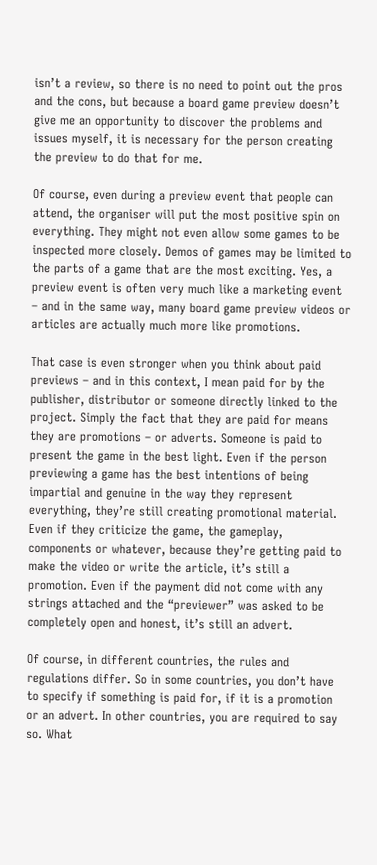isn’t a review, so there is no need to point out the pros and the cons, but because a board game preview doesn’t give me an opportunity to discover the problems and issues myself, it is necessary for the person creating the preview to do that for me.

Of course, even during a preview event that people can attend, the organiser will put the most positive spin on everything. They might not even allow some games to be inspected more closely. Demos of games may be limited to the parts of a game that are the most exciting. Yes, a preview event is often very much like a marketing event – and in the same way, many board game preview videos or articles are actually much more like promotions.

That case is even stronger when you think about paid previews – and in this context, I mean paid for by the publisher, distributor or someone directly linked to the project. Simply the fact that they are paid for means they are promotions – or adverts. Someone is paid to present the game in the best light. Even if the person previewing a game has the best intentions of being impartial and genuine in the way they represent everything, they’re still creating promotional material. Even if they criticize the game, the gameplay, components or whatever, because they’re getting paid to make the video or write the article, it’s still a promotion. Even if the payment did not come with any strings attached and the “previewer” was asked to be completely open and honest, it’s still an advert.

Of course, in different countries, the rules and regulations differ. So in some countries, you don’t have to specify if something is paid for, if it is a promotion or an advert. In other countries, you are required to say so. What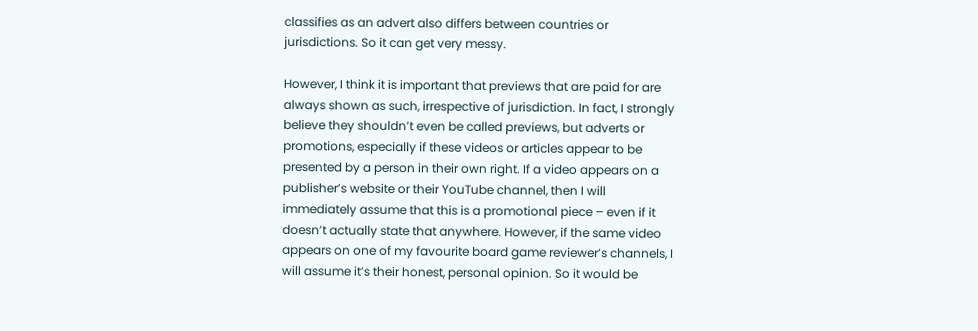classifies as an advert also differs between countries or jurisdictions. So it can get very messy.

However, I think it is important that previews that are paid for are always shown as such, irrespective of jurisdiction. In fact, I strongly believe they shouldn’t even be called previews, but adverts or promotions, especially if these videos or articles appear to be presented by a person in their own right. If a video appears on a publisher’s website or their YouTube channel, then I will immediately assume that this is a promotional piece – even if it doesn’t actually state that anywhere. However, if the same video appears on one of my favourite board game reviewer’s channels, I will assume it’s their honest, personal opinion. So it would be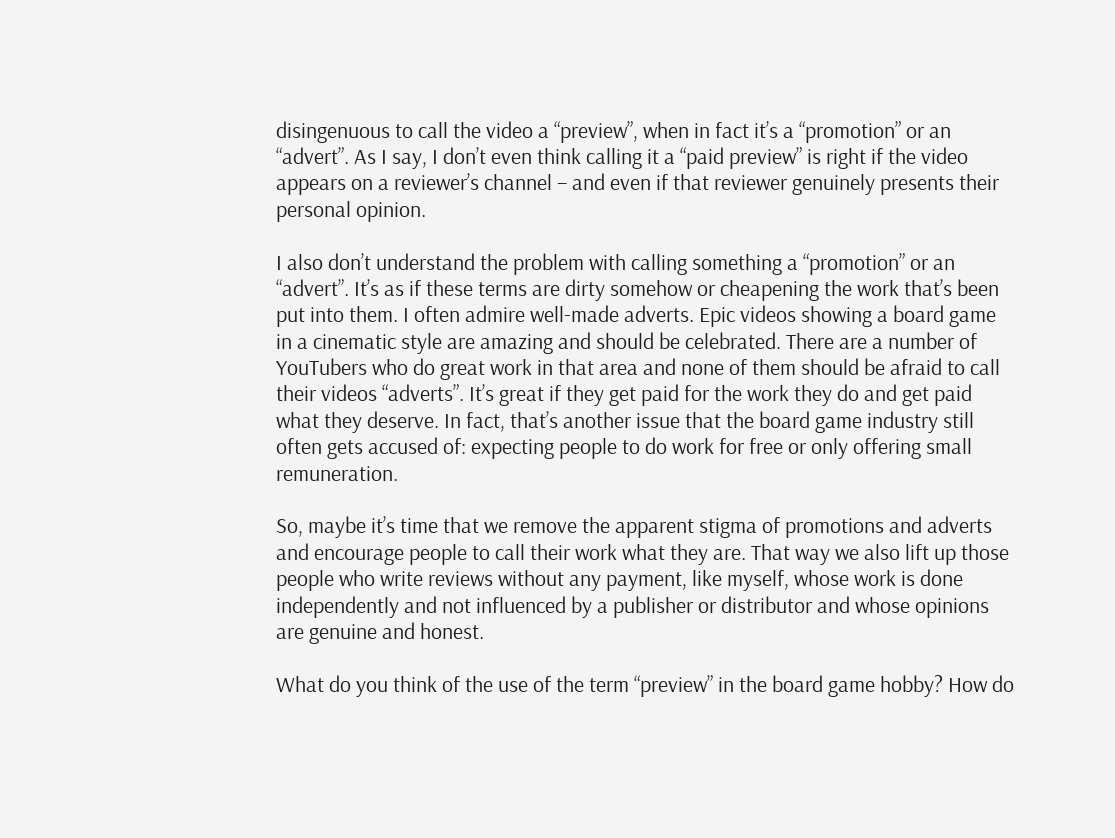disingenuous to call the video a “preview”, when in fact it’s a “promotion” or an “advert”. As I say, I don’t even think calling it a “paid preview” is right if the video appears on a reviewer’s channel – and even if that reviewer genuinely presents their personal opinion.

I also don’t understand the problem with calling something a “promotion” or an “advert”. It’s as if these terms are dirty somehow or cheapening the work that’s been put into them. I often admire well-made adverts. Epic videos showing a board game in a cinematic style are amazing and should be celebrated. There are a number of YouTubers who do great work in that area and none of them should be afraid to call their videos “adverts”. It’s great if they get paid for the work they do and get paid what they deserve. In fact, that’s another issue that the board game industry still often gets accused of: expecting people to do work for free or only offering small remuneration.

So, maybe it’s time that we remove the apparent stigma of promotions and adverts and encourage people to call their work what they are. That way we also lift up those people who write reviews without any payment, like myself, whose work is done independently and not influenced by a publisher or distributor and whose opinions are genuine and honest.

What do you think of the use of the term “preview” in the board game hobby? How do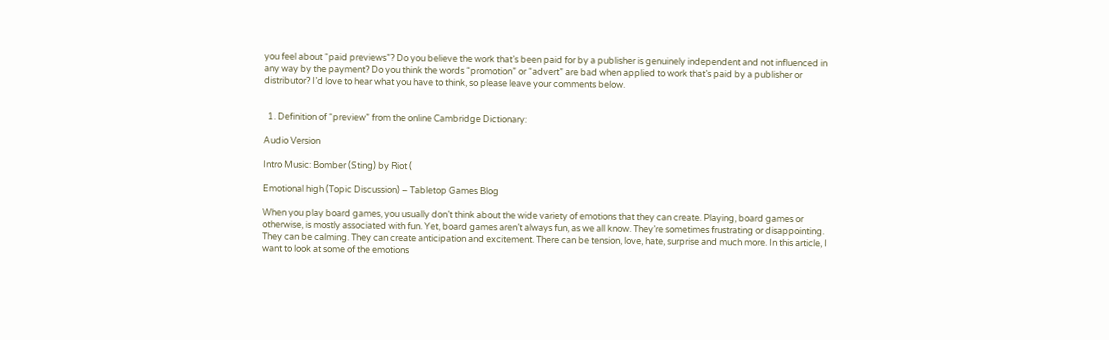you feel about “paid previews”? Do you believe the work that’s been paid for by a publisher is genuinely independent and not influenced in any way by the payment? Do you think the words “promotion” or “advert” are bad when applied to work that’s paid by a publisher or distributor? I’d love to hear what you have to think, so please leave your comments below.


  1. Definition of “preview” from the online Cambridge Dictionary:

Audio Version

Intro Music: Bomber (Sting) by Riot (

Emotional high (Topic Discussion) – Tabletop Games Blog

When you play board games, you usually don’t think about the wide variety of emotions that they can create. Playing, board games or otherwise, is mostly associated with fun. Yet, board games aren’t always fun, as we all know. They’re sometimes frustrating or disappointing. They can be calming. They can create anticipation and excitement. There can be tension, love, hate, surprise and much more. In this article, I want to look at some of the emotions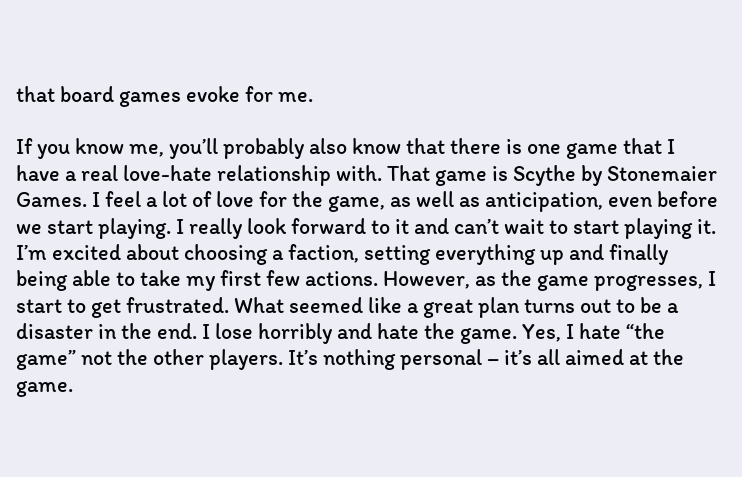that board games evoke for me.

If you know me, you’ll probably also know that there is one game that I have a real love-hate relationship with. That game is Scythe by Stonemaier Games. I feel a lot of love for the game, as well as anticipation, even before we start playing. I really look forward to it and can’t wait to start playing it. I’m excited about choosing a faction, setting everything up and finally being able to take my first few actions. However, as the game progresses, I start to get frustrated. What seemed like a great plan turns out to be a disaster in the end. I lose horribly and hate the game. Yes, I hate “the game” not the other players. It’s nothing personal – it’s all aimed at the game.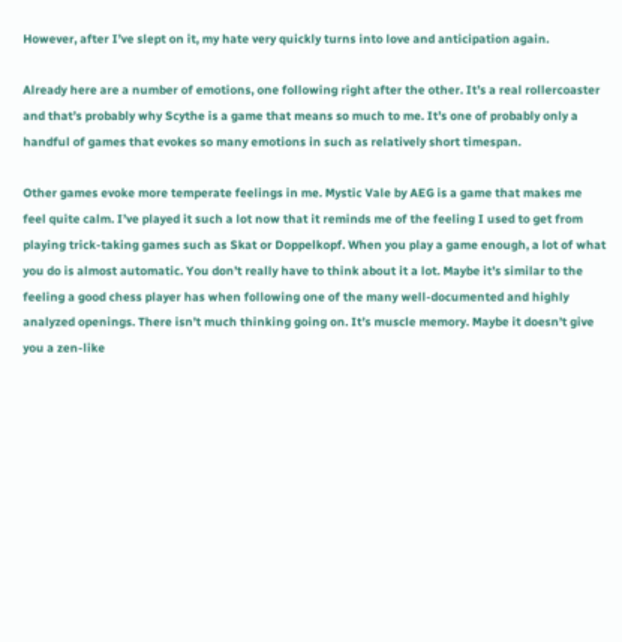However, after I’ve slept on it, my hate very quickly turns into love and anticipation again.

Already here are a number of emotions, one following right after the other. It’s a real rollercoaster and that’s probably why Scythe is a game that means so much to me. It’s one of probably only a handful of games that evokes so many emotions in such as relatively short timespan.

Other games evoke more temperate feelings in me. Mystic Vale by AEG is a game that makes me feel quite calm. I’ve played it such a lot now that it reminds me of the feeling I used to get from playing trick-taking games such as Skat or Doppelkopf. When you play a game enough, a lot of what you do is almost automatic. You don’t really have to think about it a lot. Maybe it’s similar to the feeling a good chess player has when following one of the many well-documented and highly analyzed openings. There isn’t much thinking going on. It’s muscle memory. Maybe it doesn’t give you a zen-like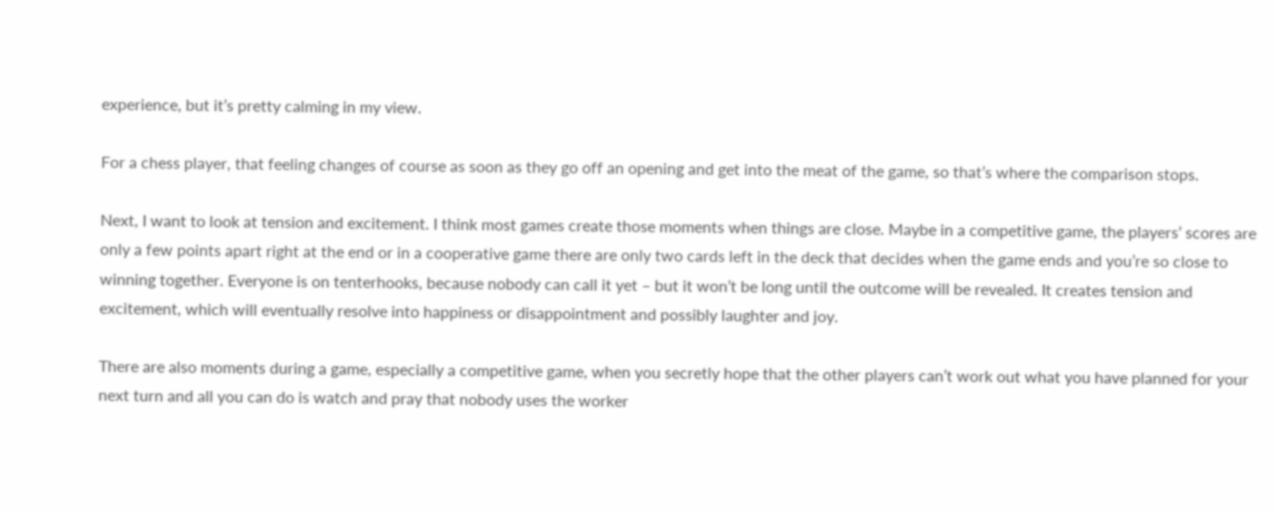experience, but it’s pretty calming in my view.

For a chess player, that feeling changes of course as soon as they go off an opening and get into the meat of the game, so that’s where the comparison stops.

Next, I want to look at tension and excitement. I think most games create those moments when things are close. Maybe in a competitive game, the players’ scores are only a few points apart right at the end or in a cooperative game there are only two cards left in the deck that decides when the game ends and you’re so close to winning together. Everyone is on tenterhooks, because nobody can call it yet – but it won’t be long until the outcome will be revealed. It creates tension and excitement, which will eventually resolve into happiness or disappointment and possibly laughter and joy.

There are also moments during a game, especially a competitive game, when you secretly hope that the other players can’t work out what you have planned for your next turn and all you can do is watch and pray that nobody uses the worker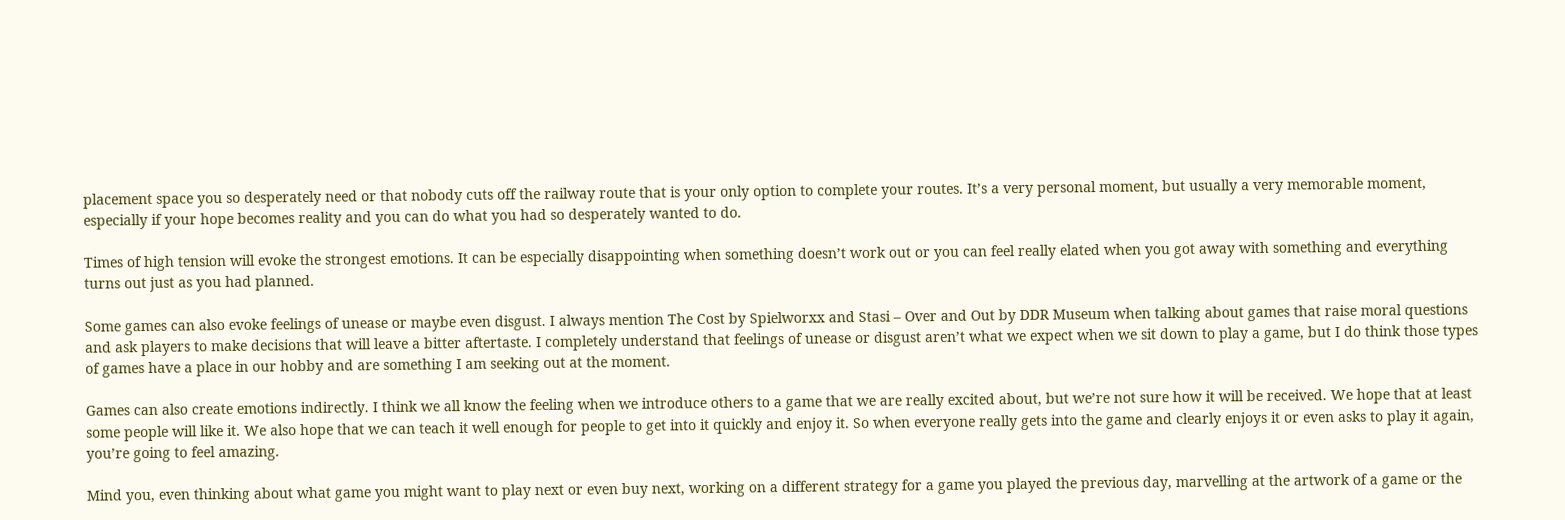placement space you so desperately need or that nobody cuts off the railway route that is your only option to complete your routes. It’s a very personal moment, but usually a very memorable moment, especially if your hope becomes reality and you can do what you had so desperately wanted to do.

Times of high tension will evoke the strongest emotions. It can be especially disappointing when something doesn’t work out or you can feel really elated when you got away with something and everything turns out just as you had planned.

Some games can also evoke feelings of unease or maybe even disgust. I always mention The Cost by Spielworxx and Stasi – Over and Out by DDR Museum when talking about games that raise moral questions and ask players to make decisions that will leave a bitter aftertaste. I completely understand that feelings of unease or disgust aren’t what we expect when we sit down to play a game, but I do think those types of games have a place in our hobby and are something I am seeking out at the moment.

Games can also create emotions indirectly. I think we all know the feeling when we introduce others to a game that we are really excited about, but we’re not sure how it will be received. We hope that at least some people will like it. We also hope that we can teach it well enough for people to get into it quickly and enjoy it. So when everyone really gets into the game and clearly enjoys it or even asks to play it again, you’re going to feel amazing.

Mind you, even thinking about what game you might want to play next or even buy next, working on a different strategy for a game you played the previous day, marvelling at the artwork of a game or the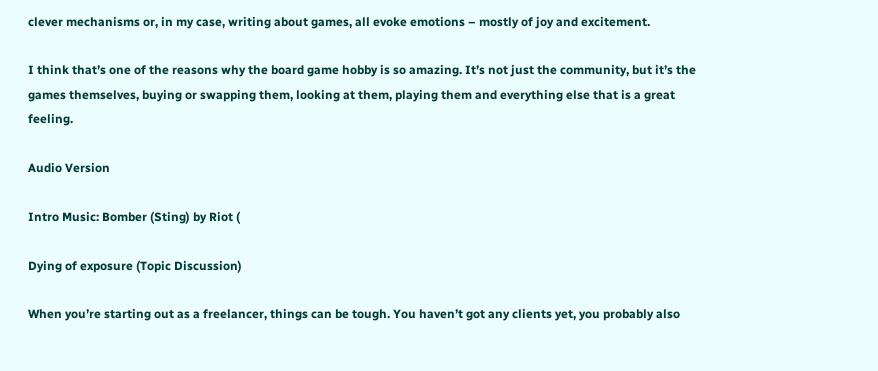clever mechanisms or, in my case, writing about games, all evoke emotions – mostly of joy and excitement.

I think that’s one of the reasons why the board game hobby is so amazing. It’s not just the community, but it’s the games themselves, buying or swapping them, looking at them, playing them and everything else that is a great feeling.

Audio Version

Intro Music: Bomber (Sting) by Riot (

Dying of exposure (Topic Discussion)

When you’re starting out as a freelancer, things can be tough. You haven’t got any clients yet, you probably also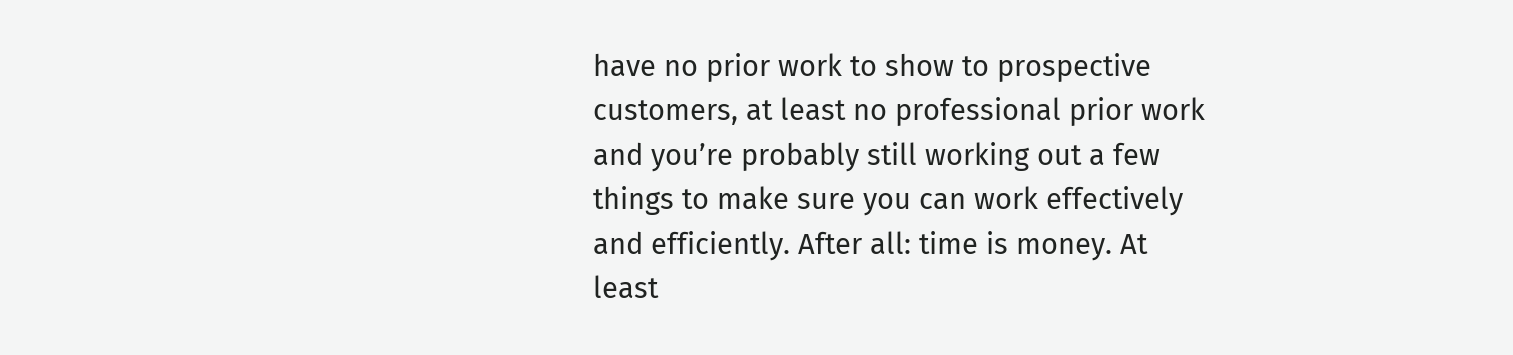have no prior work to show to prospective customers, at least no professional prior work and you’re probably still working out a few things to make sure you can work effectively and efficiently. After all: time is money. At least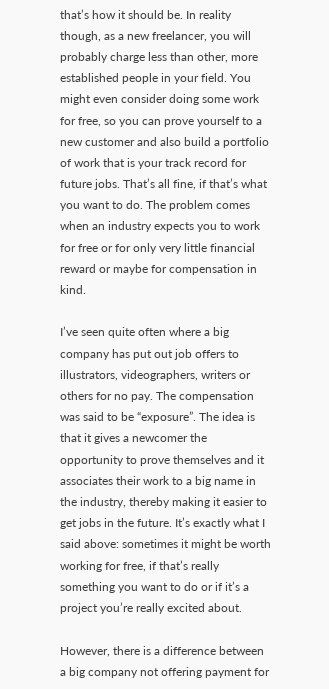that’s how it should be. In reality though, as a new freelancer, you will probably charge less than other, more established people in your field. You might even consider doing some work for free, so you can prove yourself to a new customer and also build a portfolio of work that is your track record for future jobs. That’s all fine, if that’s what you want to do. The problem comes when an industry expects you to work for free or for only very little financial reward or maybe for compensation in kind.

I’ve seen quite often where a big company has put out job offers to illustrators, videographers, writers or others for no pay. The compensation was said to be “exposure”. The idea is that it gives a newcomer the opportunity to prove themselves and it associates their work to a big name in the industry, thereby making it easier to get jobs in the future. It’s exactly what I said above: sometimes it might be worth working for free, if that’s really something you want to do or if it’s a project you’re really excited about.

However, there is a difference between a big company not offering payment for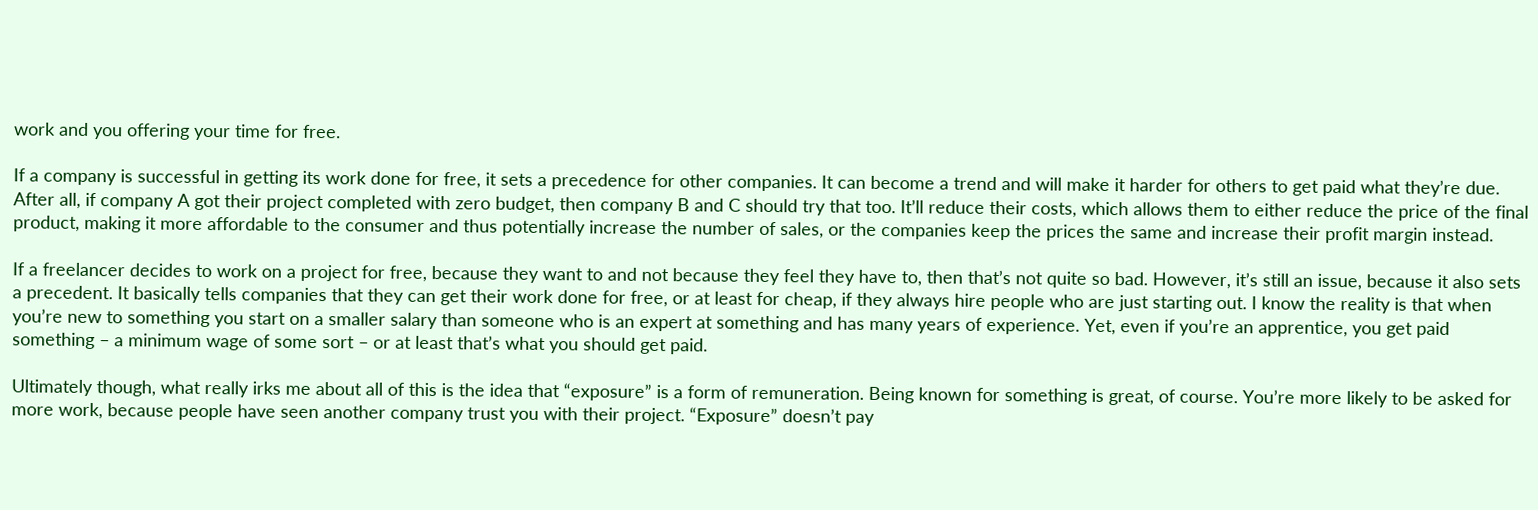work and you offering your time for free.

If a company is successful in getting its work done for free, it sets a precedence for other companies. It can become a trend and will make it harder for others to get paid what they’re due. After all, if company A got their project completed with zero budget, then company B and C should try that too. It’ll reduce their costs, which allows them to either reduce the price of the final product, making it more affordable to the consumer and thus potentially increase the number of sales, or the companies keep the prices the same and increase their profit margin instead.

If a freelancer decides to work on a project for free, because they want to and not because they feel they have to, then that’s not quite so bad. However, it’s still an issue, because it also sets a precedent. It basically tells companies that they can get their work done for free, or at least for cheap, if they always hire people who are just starting out. I know the reality is that when you’re new to something you start on a smaller salary than someone who is an expert at something and has many years of experience. Yet, even if you’re an apprentice, you get paid something – a minimum wage of some sort – or at least that’s what you should get paid.

Ultimately though, what really irks me about all of this is the idea that “exposure” is a form of remuneration. Being known for something is great, of course. You’re more likely to be asked for more work, because people have seen another company trust you with their project. “Exposure” doesn’t pay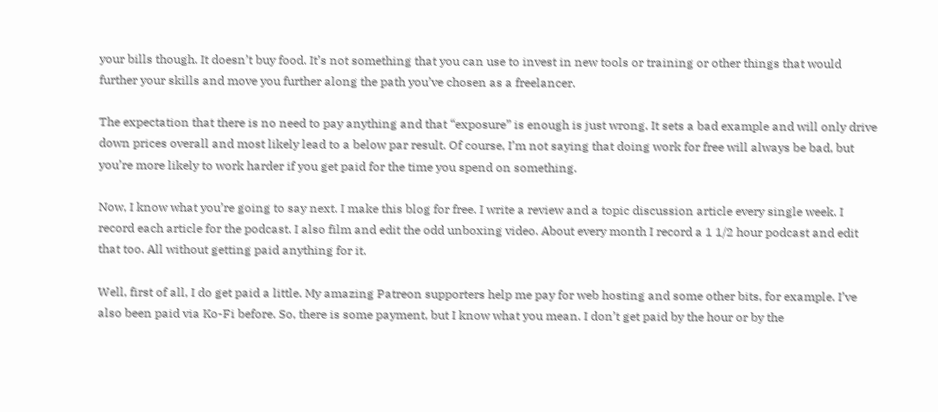your bills though. It doesn’t buy food. It’s not something that you can use to invest in new tools or training or other things that would further your skills and move you further along the path you’ve chosen as a freelancer.

The expectation that there is no need to pay anything and that “exposure” is enough is just wrong. It sets a bad example and will only drive down prices overall and most likely lead to a below par result. Of course, I’m not saying that doing work for free will always be bad, but you’re more likely to work harder if you get paid for the time you spend on something.

Now, I know what you’re going to say next. I make this blog for free. I write a review and a topic discussion article every single week. I record each article for the podcast. I also film and edit the odd unboxing video. About every month I record a 1 1/2 hour podcast and edit that too. All without getting paid anything for it.

Well, first of all, I do get paid a little. My amazing Patreon supporters help me pay for web hosting and some other bits, for example. I’ve also been paid via Ko-Fi before. So, there is some payment, but I know what you mean. I don’t get paid by the hour or by the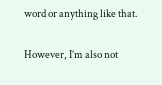word or anything like that.

However, I’m also not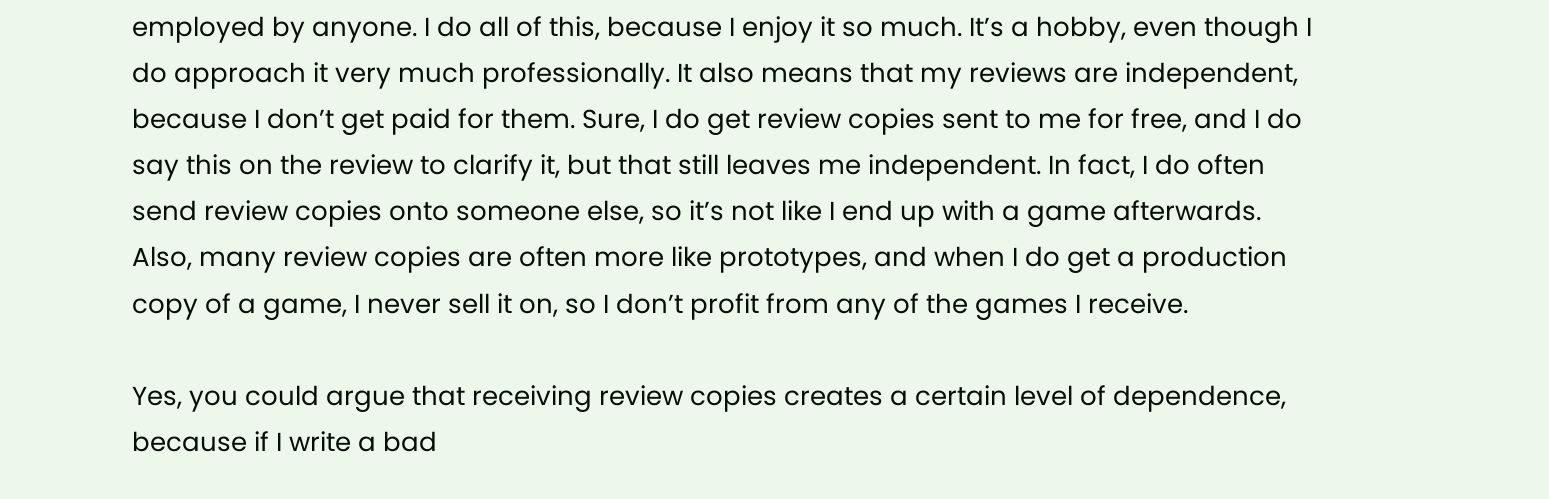employed by anyone. I do all of this, because I enjoy it so much. It’s a hobby, even though I do approach it very much professionally. It also means that my reviews are independent, because I don’t get paid for them. Sure, I do get review copies sent to me for free, and I do say this on the review to clarify it, but that still leaves me independent. In fact, I do often send review copies onto someone else, so it’s not like I end up with a game afterwards. Also, many review copies are often more like prototypes, and when I do get a production copy of a game, I never sell it on, so I don’t profit from any of the games I receive.

Yes, you could argue that receiving review copies creates a certain level of dependence, because if I write a bad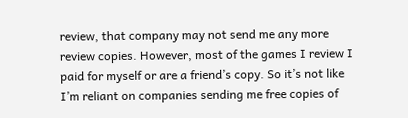review, that company may not send me any more review copies. However, most of the games I review I paid for myself or are a friend’s copy. So it’s not like I’m reliant on companies sending me free copies of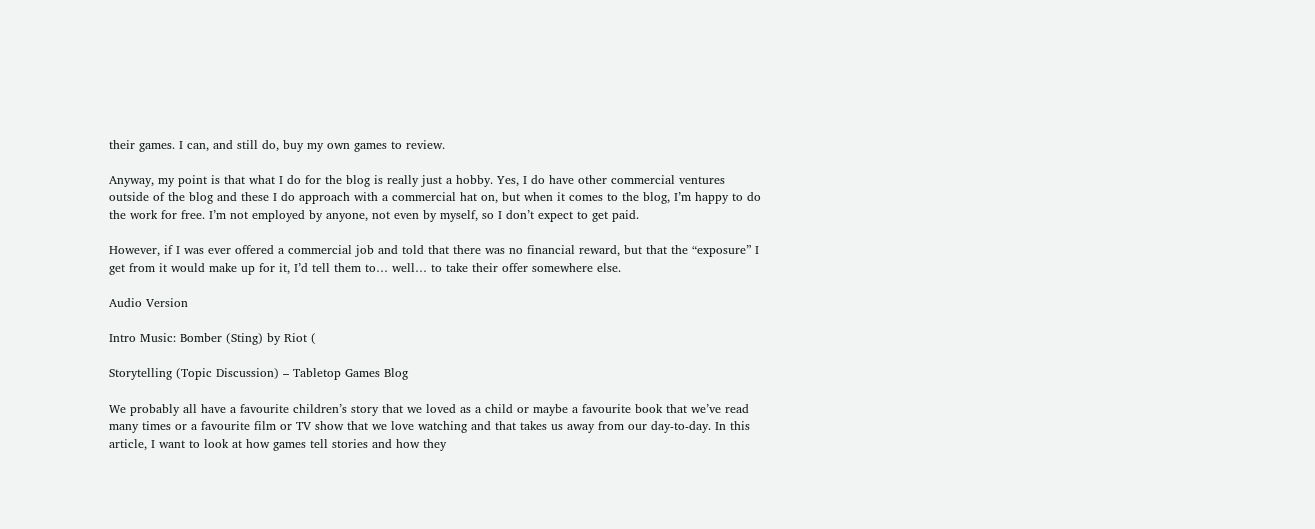their games. I can, and still do, buy my own games to review.

Anyway, my point is that what I do for the blog is really just a hobby. Yes, I do have other commercial ventures outside of the blog and these I do approach with a commercial hat on, but when it comes to the blog, I’m happy to do the work for free. I’m not employed by anyone, not even by myself, so I don’t expect to get paid.

However, if I was ever offered a commercial job and told that there was no financial reward, but that the “exposure” I get from it would make up for it, I’d tell them to… well… to take their offer somewhere else.

Audio Version

Intro Music: Bomber (Sting) by Riot (

Storytelling (Topic Discussion) – Tabletop Games Blog

We probably all have a favourite children’s story that we loved as a child or maybe a favourite book that we’ve read many times or a favourite film or TV show that we love watching and that takes us away from our day-to-day. In this article, I want to look at how games tell stories and how they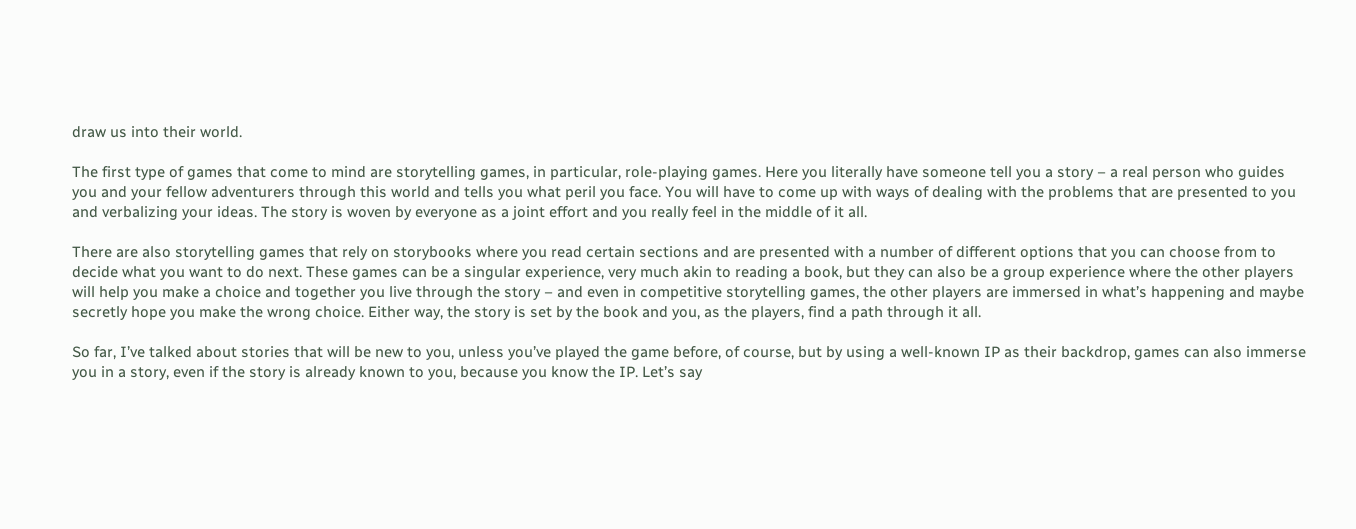draw us into their world.

The first type of games that come to mind are storytelling games, in particular, role-playing games. Here you literally have someone tell you a story – a real person who guides you and your fellow adventurers through this world and tells you what peril you face. You will have to come up with ways of dealing with the problems that are presented to you and verbalizing your ideas. The story is woven by everyone as a joint effort and you really feel in the middle of it all.

There are also storytelling games that rely on storybooks where you read certain sections and are presented with a number of different options that you can choose from to decide what you want to do next. These games can be a singular experience, very much akin to reading a book, but they can also be a group experience where the other players will help you make a choice and together you live through the story – and even in competitive storytelling games, the other players are immersed in what’s happening and maybe secretly hope you make the wrong choice. Either way, the story is set by the book and you, as the players, find a path through it all.

So far, I’ve talked about stories that will be new to you, unless you’ve played the game before, of course, but by using a well-known IP as their backdrop, games can also immerse you in a story, even if the story is already known to you, because you know the IP. Let’s say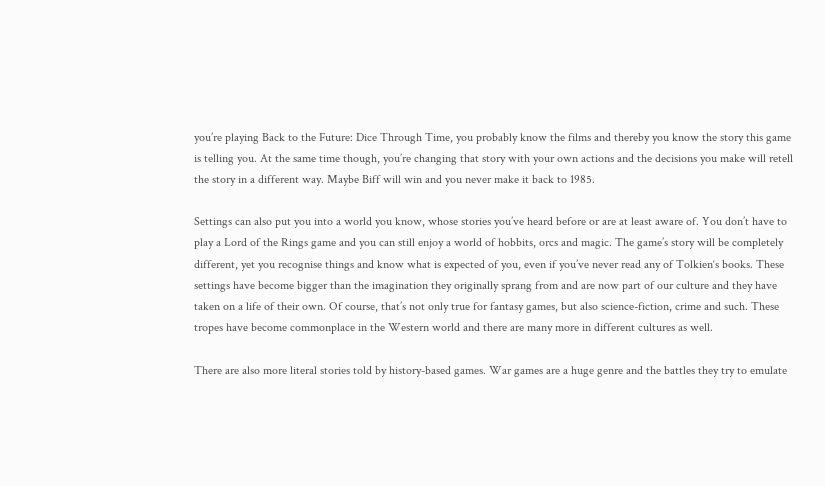you’re playing Back to the Future: Dice Through Time, you probably know the films and thereby you know the story this game is telling you. At the same time though, you’re changing that story with your own actions and the decisions you make will retell the story in a different way. Maybe Biff will win and you never make it back to 1985.

Settings can also put you into a world you know, whose stories you’ve heard before or are at least aware of. You don’t have to play a Lord of the Rings game and you can still enjoy a world of hobbits, orcs and magic. The game’s story will be completely different, yet you recognise things and know what is expected of you, even if you’ve never read any of Tolkien‘s books. These settings have become bigger than the imagination they originally sprang from and are now part of our culture and they have taken on a life of their own. Of course, that’s not only true for fantasy games, but also science-fiction, crime and such. These tropes have become commonplace in the Western world and there are many more in different cultures as well.

There are also more literal stories told by history-based games. War games are a huge genre and the battles they try to emulate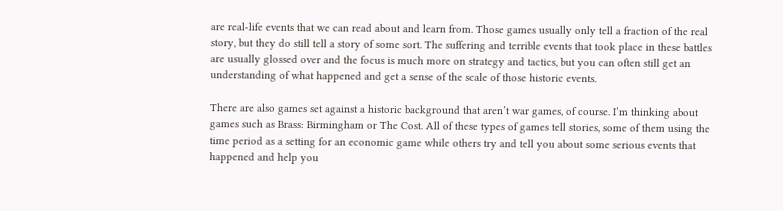are real-life events that we can read about and learn from. Those games usually only tell a fraction of the real story, but they do still tell a story of some sort. The suffering and terrible events that took place in these battles are usually glossed over and the focus is much more on strategy and tactics, but you can often still get an understanding of what happened and get a sense of the scale of those historic events.

There are also games set against a historic background that aren’t war games, of course. I’m thinking about games such as Brass: Birmingham or The Cost. All of these types of games tell stories, some of them using the time period as a setting for an economic game while others try and tell you about some serious events that happened and help you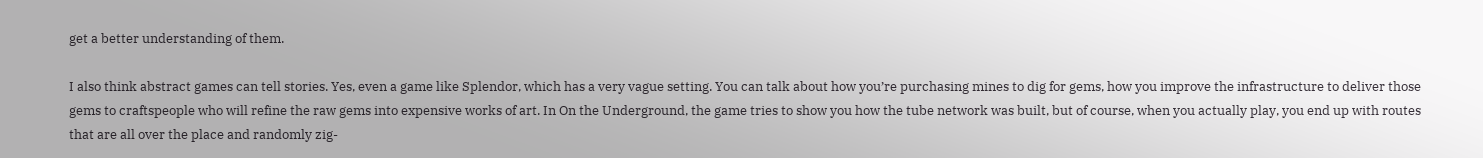get a better understanding of them.

I also think abstract games can tell stories. Yes, even a game like Splendor, which has a very vague setting. You can talk about how you’re purchasing mines to dig for gems, how you improve the infrastructure to deliver those gems to craftspeople who will refine the raw gems into expensive works of art. In On the Underground, the game tries to show you how the tube network was built, but of course, when you actually play, you end up with routes that are all over the place and randomly zig-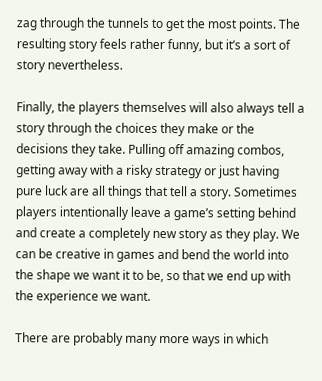zag through the tunnels to get the most points. The resulting story feels rather funny, but it’s a sort of story nevertheless.

Finally, the players themselves will also always tell a story through the choices they make or the decisions they take. Pulling off amazing combos, getting away with a risky strategy or just having pure luck are all things that tell a story. Sometimes players intentionally leave a game’s setting behind and create a completely new story as they play. We can be creative in games and bend the world into the shape we want it to be, so that we end up with the experience we want.

There are probably many more ways in which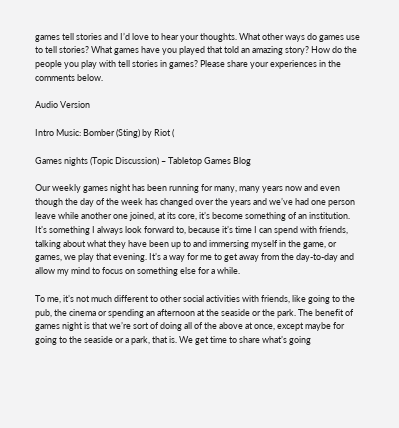games tell stories and I’d love to hear your thoughts. What other ways do games use to tell stories? What games have you played that told an amazing story? How do the people you play with tell stories in games? Please share your experiences in the comments below.

Audio Version

Intro Music: Bomber (Sting) by Riot (

Games nights (Topic Discussion) – Tabletop Games Blog

Our weekly games night has been running for many, many years now and even though the day of the week has changed over the years and we’ve had one person leave while another one joined, at its core, it’s become something of an institution. It’s something I always look forward to, because it’s time I can spend with friends, talking about what they have been up to and immersing myself in the game, or games, we play that evening. It’s a way for me to get away from the day-to-day and allow my mind to focus on something else for a while.

To me, it’s not much different to other social activities with friends, like going to the pub, the cinema or spending an afternoon at the seaside or the park. The benefit of games night is that we’re sort of doing all of the above at once, except maybe for going to the seaside or a park, that is. We get time to share what’s going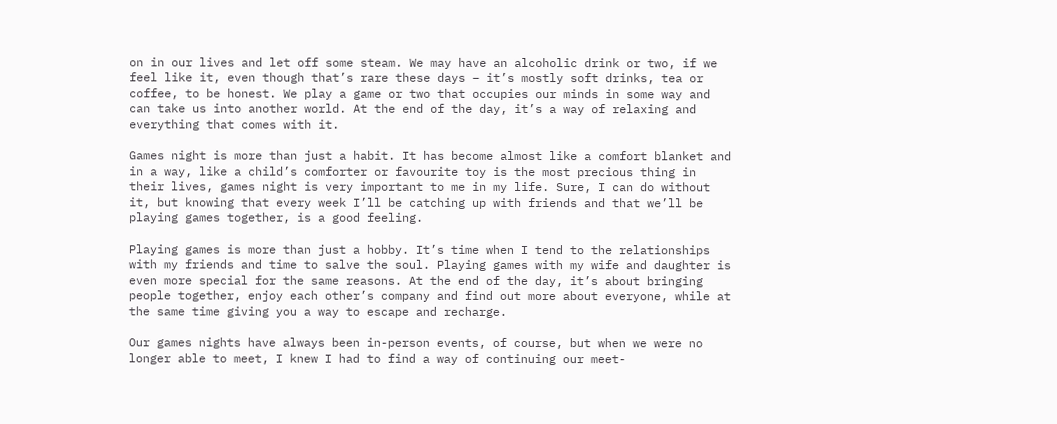on in our lives and let off some steam. We may have an alcoholic drink or two, if we feel like it, even though that’s rare these days – it’s mostly soft drinks, tea or coffee, to be honest. We play a game or two that occupies our minds in some way and can take us into another world. At the end of the day, it’s a way of relaxing and everything that comes with it.

Games night is more than just a habit. It has become almost like a comfort blanket and in a way, like a child’s comforter or favourite toy is the most precious thing in their lives, games night is very important to me in my life. Sure, I can do without it, but knowing that every week I’ll be catching up with friends and that we’ll be playing games together, is a good feeling.

Playing games is more than just a hobby. It’s time when I tend to the relationships with my friends and time to salve the soul. Playing games with my wife and daughter is even more special for the same reasons. At the end of the day, it’s about bringing people together, enjoy each other’s company and find out more about everyone, while at the same time giving you a way to escape and recharge.

Our games nights have always been in-person events, of course, but when we were no longer able to meet, I knew I had to find a way of continuing our meet-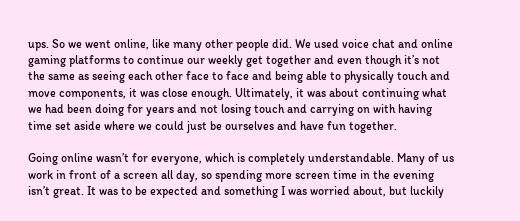ups. So we went online, like many other people did. We used voice chat and online gaming platforms to continue our weekly get together and even though it’s not the same as seeing each other face to face and being able to physically touch and move components, it was close enough. Ultimately, it was about continuing what we had been doing for years and not losing touch and carrying on with having time set aside where we could just be ourselves and have fun together.

Going online wasn’t for everyone, which is completely understandable. Many of us work in front of a screen all day, so spending more screen time in the evening isn’t great. It was to be expected and something I was worried about, but luckily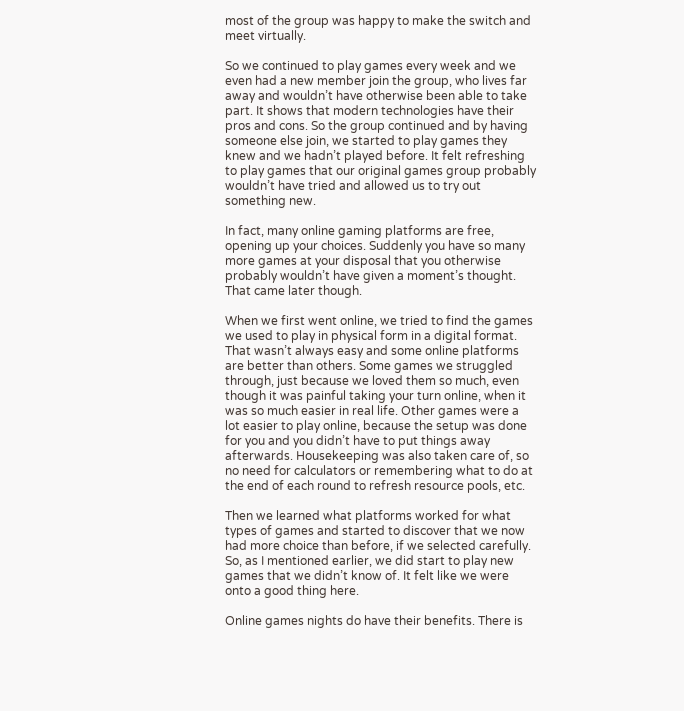most of the group was happy to make the switch and meet virtually.

So we continued to play games every week and we even had a new member join the group, who lives far away and wouldn’t have otherwise been able to take part. It shows that modern technologies have their pros and cons. So the group continued and by having someone else join, we started to play games they knew and we hadn’t played before. It felt refreshing to play games that our original games group probably wouldn’t have tried and allowed us to try out something new.

In fact, many online gaming platforms are free, opening up your choices. Suddenly you have so many more games at your disposal that you otherwise probably wouldn’t have given a moment’s thought. That came later though.

When we first went online, we tried to find the games we used to play in physical form in a digital format. That wasn’t always easy and some online platforms are better than others. Some games we struggled through, just because we loved them so much, even though it was painful taking your turn online, when it was so much easier in real life. Other games were a lot easier to play online, because the setup was done for you and you didn’t have to put things away afterwards. Housekeeping was also taken care of, so no need for calculators or remembering what to do at the end of each round to refresh resource pools, etc.

Then we learned what platforms worked for what types of games and started to discover that we now had more choice than before, if we selected carefully. So, as I mentioned earlier, we did start to play new games that we didn’t know of. It felt like we were onto a good thing here.

Online games nights do have their benefits. There is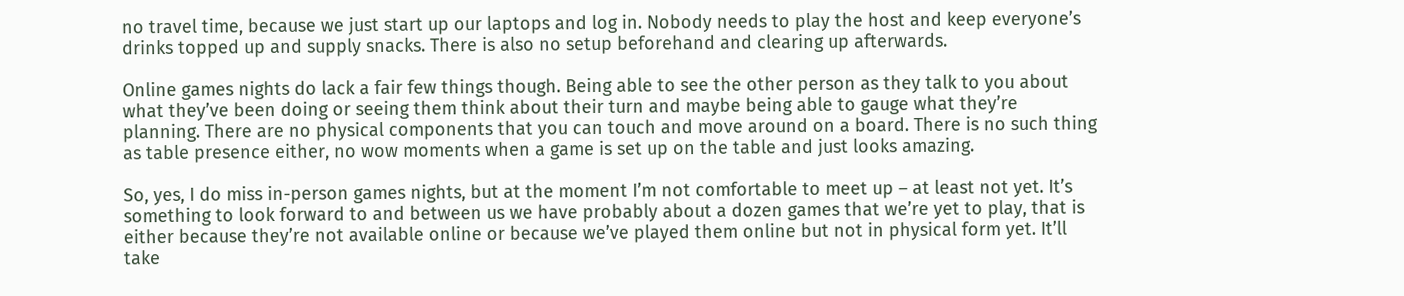no travel time, because we just start up our laptops and log in. Nobody needs to play the host and keep everyone’s drinks topped up and supply snacks. There is also no setup beforehand and clearing up afterwards.

Online games nights do lack a fair few things though. Being able to see the other person as they talk to you about what they’ve been doing or seeing them think about their turn and maybe being able to gauge what they’re planning. There are no physical components that you can touch and move around on a board. There is no such thing as table presence either, no wow moments when a game is set up on the table and just looks amazing.

So, yes, I do miss in-person games nights, but at the moment I’m not comfortable to meet up – at least not yet. It’s something to look forward to and between us we have probably about a dozen games that we’re yet to play, that is either because they’re not available online or because we’ve played them online but not in physical form yet. It’ll take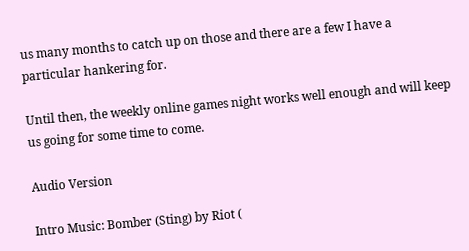us many months to catch up on those and there are a few I have a particular hankering for.

Until then, the weekly online games night works well enough and will keep us going for some time to come.

Audio Version

Intro Music: Bomber (Sting) by Riot (